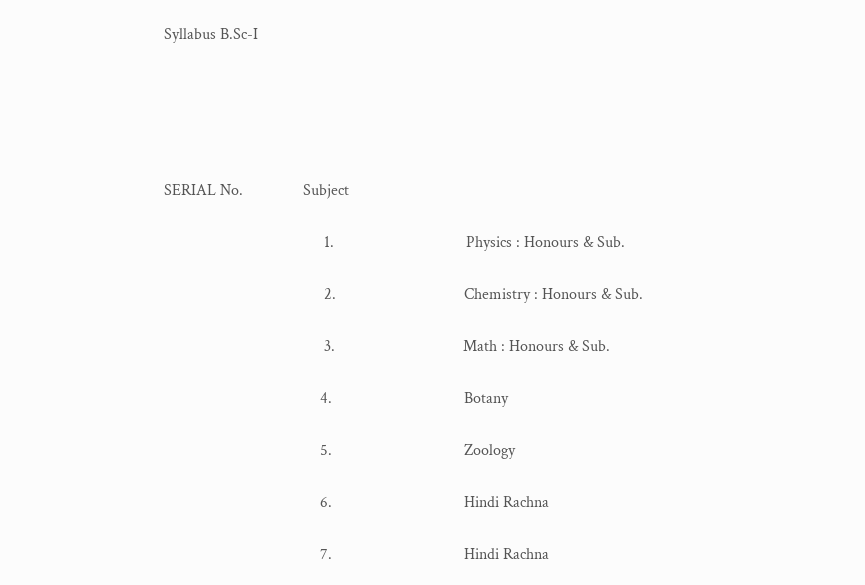Syllabus B.Sc-I





SERIAL No.               Subject

                                        1.                                 Physics : Honours & Sub.

                                        2.                                Chemistry : Honours & Sub.

                                        3.                                Math : Honours & Sub.

                                       4.                                 Botany

                                       5.                                 Zoology

                                       6.                                 Hindi Rachna

                                       7.                                 Hindi Rachna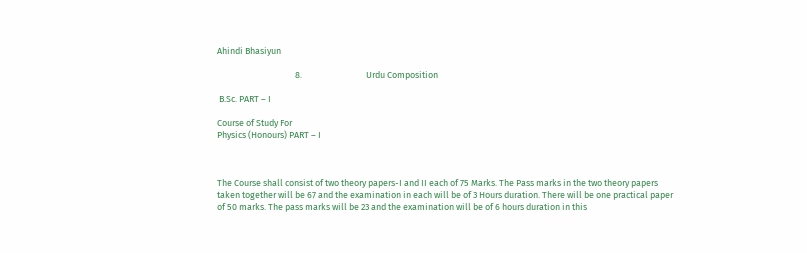Ahindi Bhasiyun

                                       8.                                Urdu Composition

 B.Sc. PART – I

Course of Study For
Physics (Honours) PART – I



The Course shall consist of two theory papers-I and II each of 75 Marks. The Pass marks in the two theory papers taken together will be 67 and the examination in each will be of 3 Hours duration. There will be one practical paper of 50 marks. The pass marks will be 23 and the examination will be of 6 hours duration in this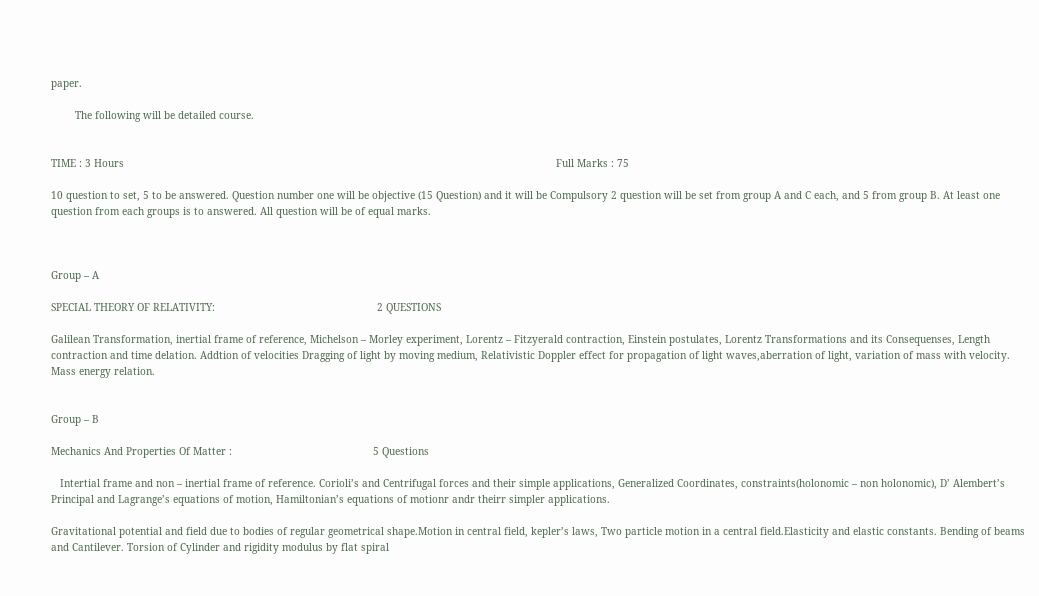paper.

        The following will be detailed course.


TIME : 3 Hours                                                                                                                                                Full Marks : 75

10 question to set, 5 to be answered. Question number one will be objective (15 Question) and it will be Compulsory 2 question will be set from group A and C each, and 5 from group B. At least one question from each groups is to answered. All question will be of equal marks.



Group – A

SPECIAL THEORY OF RELATIVITY:                                                      2 QUESTIONS

Galilean Transformation, inertial frame of reference, Michelson – Morley experiment, Lorentz – Fitzyerald contraction, Einstein postulates, Lorentz Transformations and its Consequenses, Length contraction and time delation. Addtion of velocities Dragging of light by moving medium, Relativistic Doppler effect for propagation of light waves,aberration of light, variation of mass with velocity. Mass energy relation.


Group – B

Mechanics And Properties Of Matter :                                               5 Questions

   Intertial frame and non – inertial frame of reference. Corioli’s and Centrifugal forces and their simple applications, Generalized Coordinates, constraints(holonomic – non holonomic), D’ Alembert’s Principal and Lagrange’s equations of motion, Hamiltonian’s equations of motionr andr theirr simpler applications.

Gravitational potential and field due to bodies of regular geometrical shape.Motion in central field, kepler’s laws, Two particle motion in a central field.Elasticity and elastic constants. Bending of beams and Cantilever. Torsion of Cylinder and rigidity modulus by flat spiral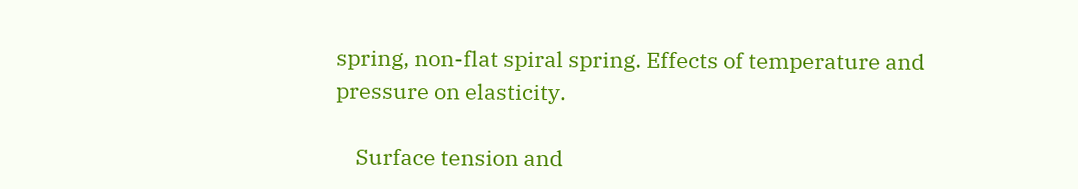spring, non-flat spiral spring. Effects of temperature and pressure on elasticity.

    Surface tension and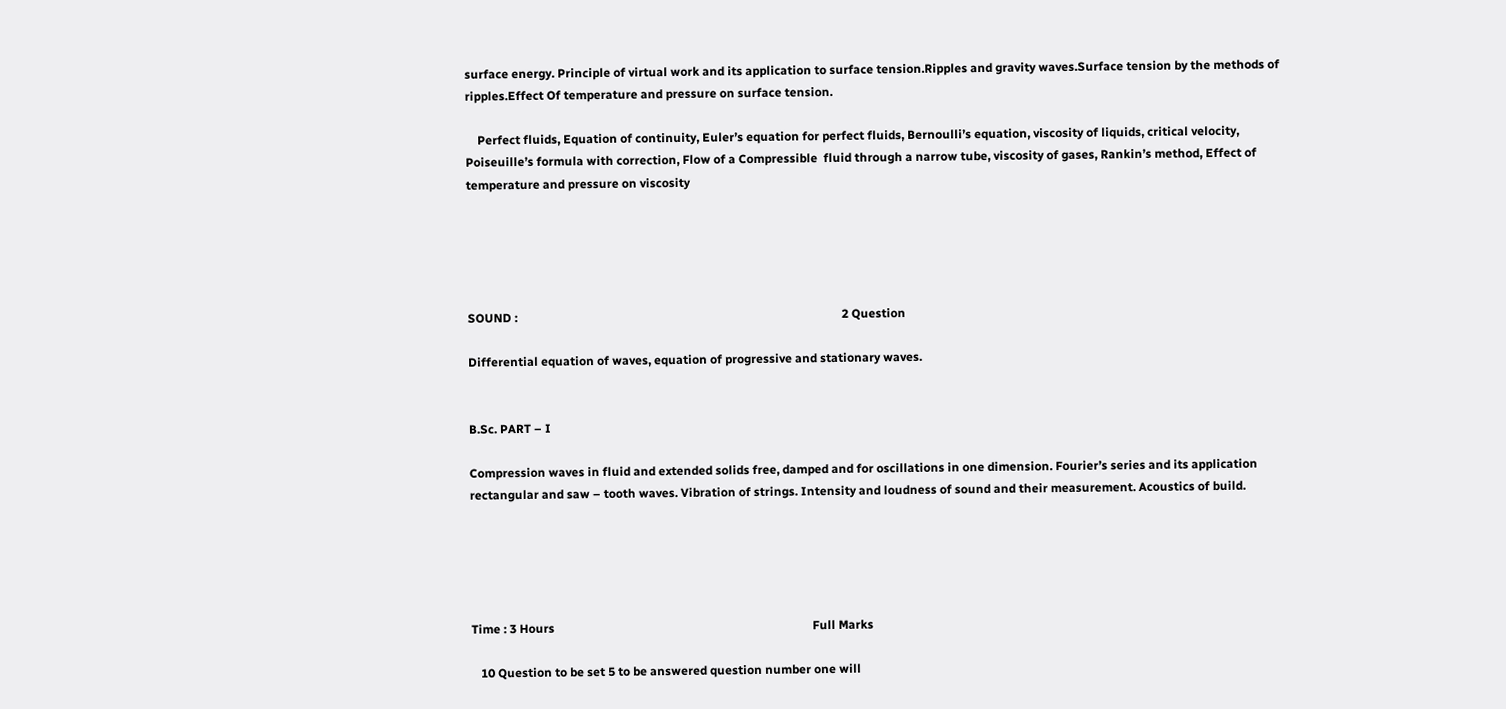surface energy. Principle of virtual work and its application to surface tension.Ripples and gravity waves.Surface tension by the methods of ripples.Effect Of temperature and pressure on surface tension.

    Perfect fluids, Equation of continuity, Euler’s equation for perfect fluids, Bernoulli’s equation, viscosity of liquids, critical velocity, Poiseuille’s formula with correction, Flow of a Compressible  fluid through a narrow tube, viscosity of gases, Rankin’s method, Effect of temperature and pressure on viscosity





SOUND :                                                                                                            2 Question

Differential equation of waves, equation of progressive and stationary waves.


B.Sc. PART – I

Compression waves in fluid and extended solids free, damped and for oscillations in one dimension. Fourier’s series and its application rectangular and saw – tooth waves. Vibration of strings. Intensity and loudness of sound and their measurement. Acoustics of build.





Time : 3 Hours                                                                                      Full Marks

   10 Question to be set 5 to be answered question number one will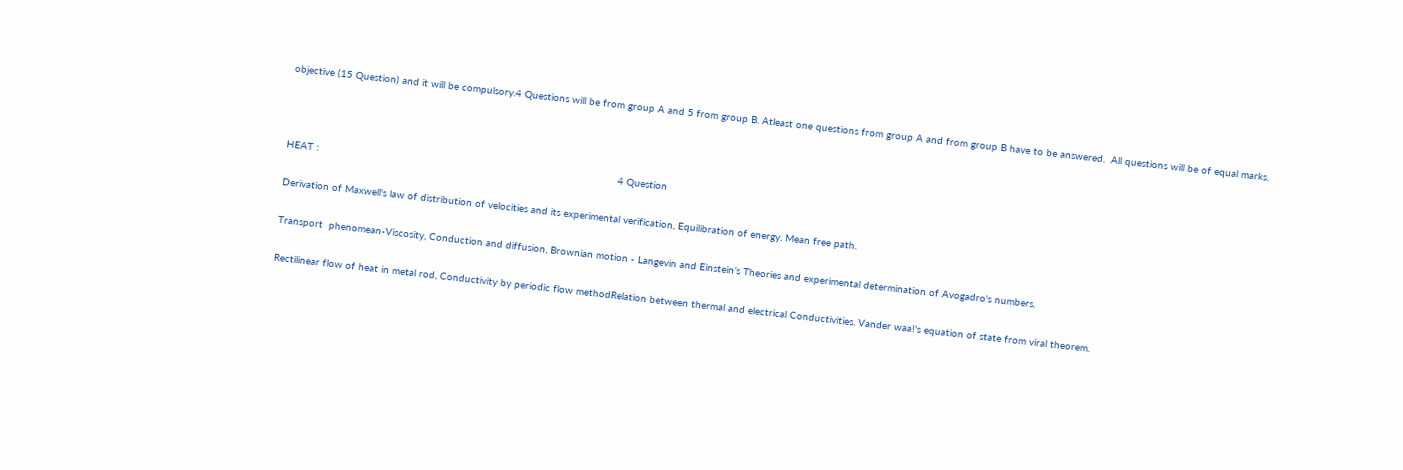objective (15 Question) and it will be compulsory.4 Questions will be from group A and 5 from group B. Atleast one questions from group A and from group B have to be answered.  All questions will be of equal marks.



HEAT :                                                                                                    4 Question

Derivation of Maxwell's law of distribution of velocities and its experimental verification, Equilibration of energy. Mean free path.

Transport  phenomean-Viscosity, Conduction and diffusion, Brownian motion - Langevin and Einstein’s Theories and experimental determination of Avogadro's numbers.

Rectilinear flow of heat in metal rod, Conductivity by periodic flow methodRelation between thermal and electrical Conductivities. Vander waa!'s equation of state from viral theorem.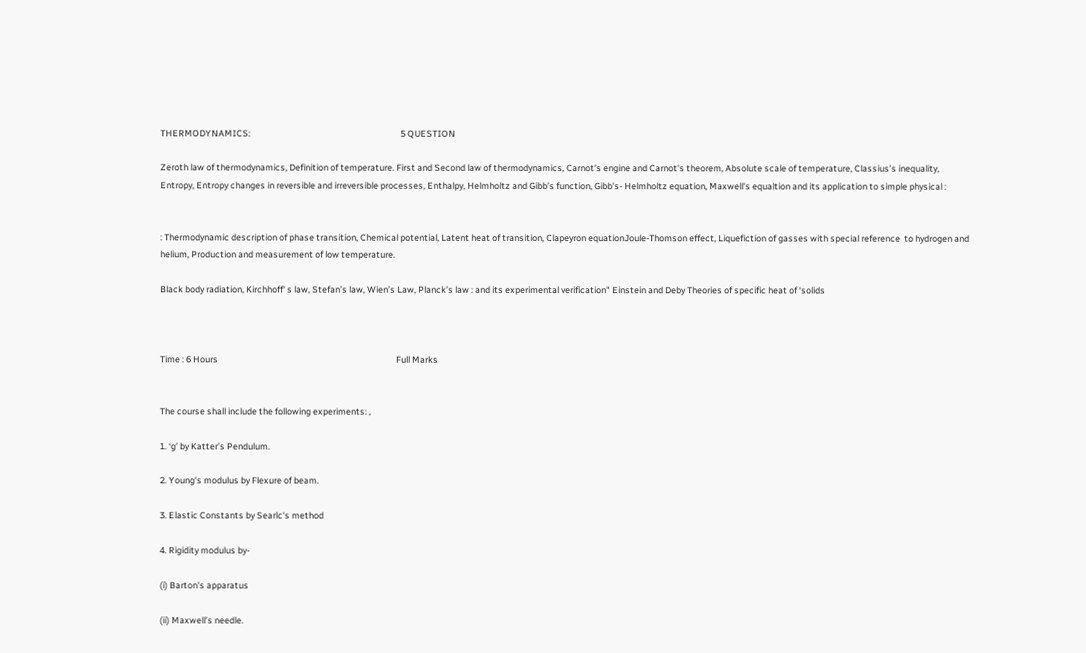THERMODYNAMICS:                                                                           5 QUESTION

Zeroth law of thermodynamics, Definition of temperature. First and Second law of thermodynamics, Carnot’s engine and Carnot's theorem, Absolute scale of temperature, Classius’s inequality, Entropy, Entropy changes in reversible and irreversible processes, Enthalpy, Helmholtz and Gibb’s function, Gibb's- Helmholtz equation, Maxwell's equaltion and its application to simple physical :


: Thermodynamic description of phase transition, Chemical potential, Latent heat of transition, Clapeyron equationJoule-Thomson effect, Liquefiction of gasses with special reference  to hydrogen and helium, Production and measurement of low temperature.

Black body radiation, Kirchhoff' s law, Stefan’s law, Wien’s Law, Planck’s law : and its experimental verification" Einstein and Deby Theories of specific heat of ‘solids



Time : 6 Hours                                                                                         Full Marks


The course shall include the following experiments: ,

1. ‘g’ by Katter’s Pendulum.

2. Young's modulus by Flexure of beam.

3. Elastic Constants by Searlc's method

4. Rigidity modulus by-

(i) Barton's apparatus

(ii) Maxwell’s needle.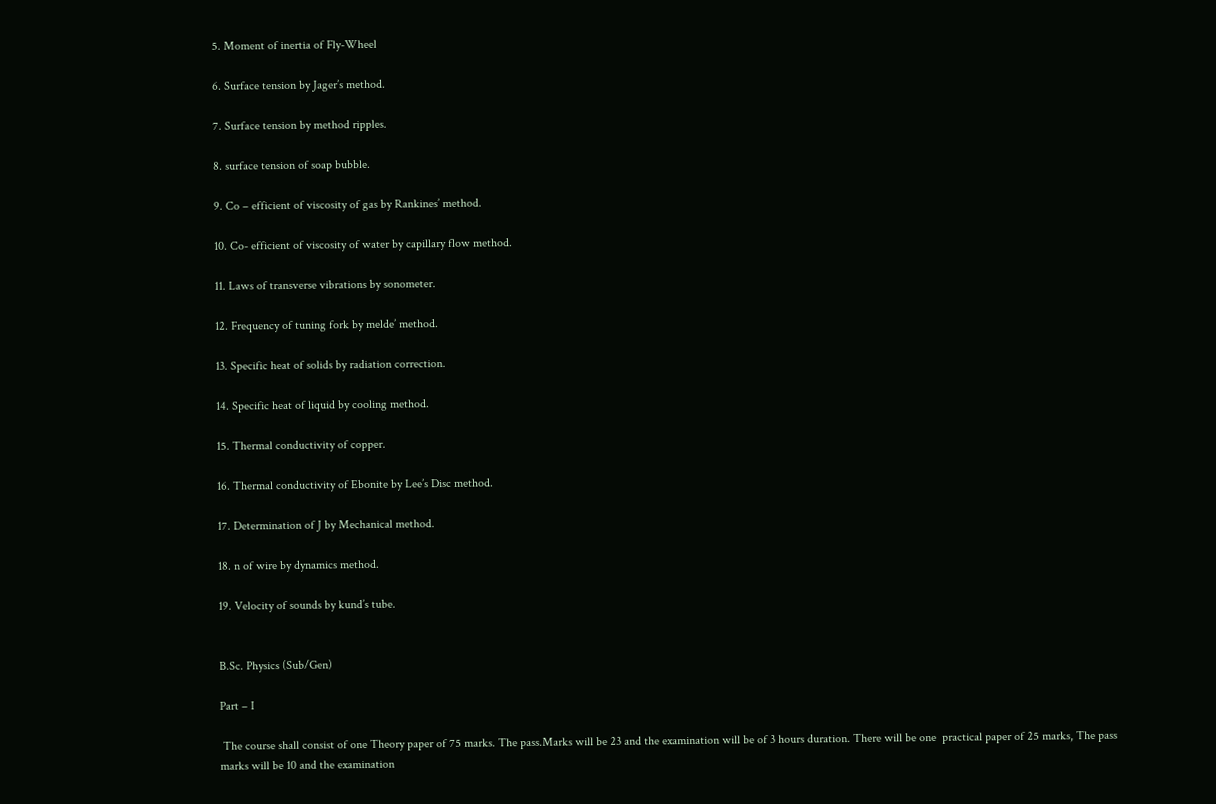5. Moment of inertia of Fly-Wheel

6. Surface tension by Jager’s method.

7. Surface tension by method ripples.

8. surface tension of soap bubble.

9. Co – efficient of viscosity of gas by Rankines’ method.

10. Co- efficient of viscosity of water by capillary flow method.

11. Laws of transverse vibrations by sonometer.

12. Frequency of tuning fork by melde’ method.

13. Specific heat of solids by radiation correction.

14. Specific heat of liquid by cooling method.

15. Thermal conductivity of copper.

16. Thermal conductivity of Ebonite by Lee’s Disc method.

17. Determination of J by Mechanical method.

18. n of wire by dynamics method.

19. Velocity of sounds by kund’s tube.


B.Sc. Physics (Sub/Gen)

Part – I

 The course shall consist of one Theory paper of 75 marks. The pass.Marks will be 23 and the examination will be of 3 hours duration. There will be one  practical paper of 25 marks, The pass marks will be 10 and the examination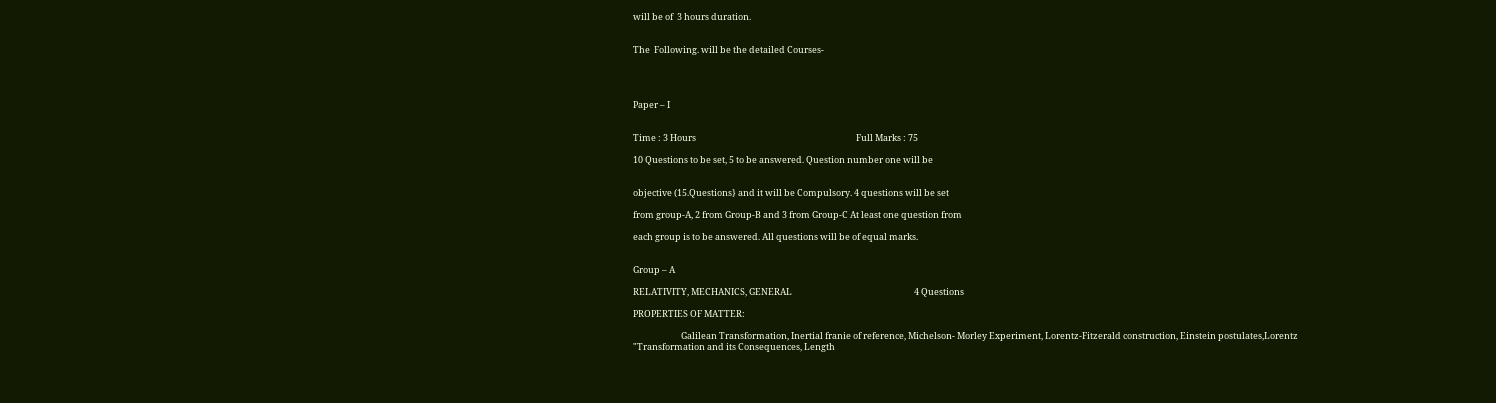will be of  3 hours duration.


The  Following. will be the detailed Courses-




Paper – I


Time : 3 Hours                                                                                Full Marks : 75

10 Questions to be set, 5 to be answered. Question number one will be


objective (15.Questions} and it will be Compulsory. 4 questions will be set

from group-A, 2 from Group-B and 3 from Group-C At least one question from

each group is to be answered. All questions will be of equal marks.


Group – A

RELATIVITY, MECHANICS, GENERAL                                                             4 Questions

PROPERTIES OF MATTER:

                        Galilean Transformation, Inertial franie of reference, Michelson- Morley Experiment, Lorentz-Fitzerald construction, Einstein postulates,Lorentz "Transformation and its Consequences, Length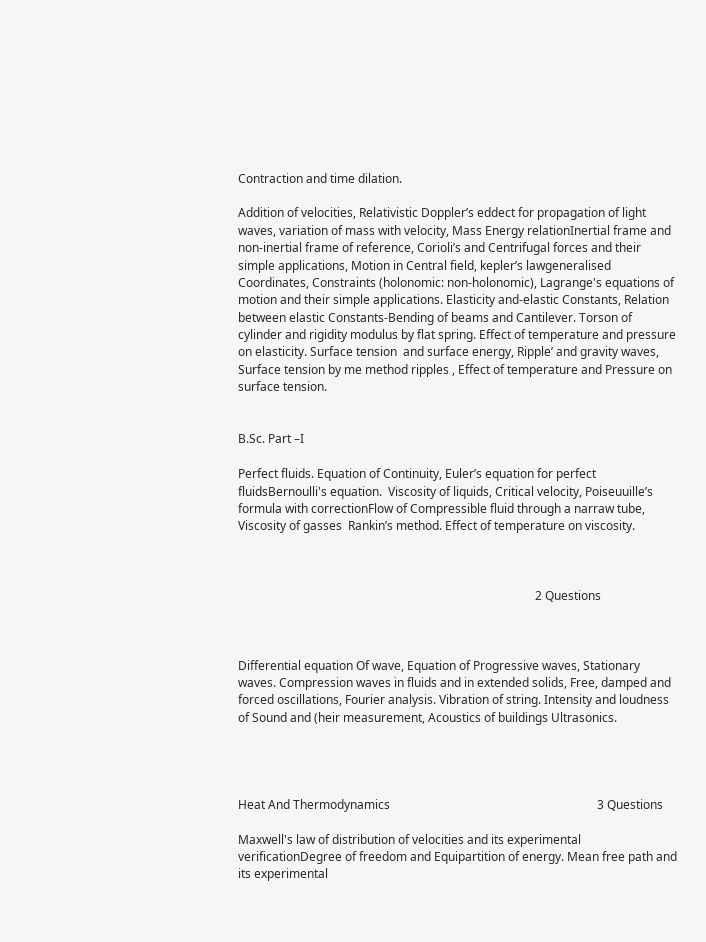Contraction and time dilation.

Addition of velocities, Relativistic Doppler’s eddect for propagation of light waves, variation of mass with velocity, Mass Energy relationInertial frame and non-inertial frame of reference, Corioli’s and Centrifugal forces and their simple applications, Motion in Central field, kepler’s lawgeneralised Coordinates, Constraints (holonomic: non-holonomic), Lagrange's equations of motion and their simple applications. Elasticity and-elastic Constants, Relation between elastic Constants-Bending of beams and Cantilever. Torson of cylinder and rigidity modulus by flat spring. Effect of temperature and pressure on elasticity. Surface tension  and surface energy, Ripple’ and gravity waves, Surface tension by me method ripples , Effect of temperature and Pressure on surface tension.


B.Sc. Part –I

Perfect fluids. Equation of Continuity, Euler’s equation for perfect fluidsBernoulli's equation.  Viscosity of liquids, Critical velocity, Poiseuuille’s formula with correctionFlow of Compressible fluid through a narraw tube, Viscosity of gasses  Rankin’s method. Effect of temperature on viscosity.



                                                                                                   2 Questions



Differential equation Of wave, Equation of Progressive waves, Stationary waves. Compression waves in fluids and in extended solids, Free, damped and forced oscillations, Fourier analysis. Vibration of string. Intensity and loudness of Sound and (heir measurement, Acoustics of buildings Ultrasonics.




Heat And Thermodynamics                                                                     3 Questions

Maxwell's law of distribution of velocities and its experimental verificationDegree of freedom and Equipartition of energy. Mean free path and its experimental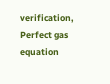verification, Perfect gas equation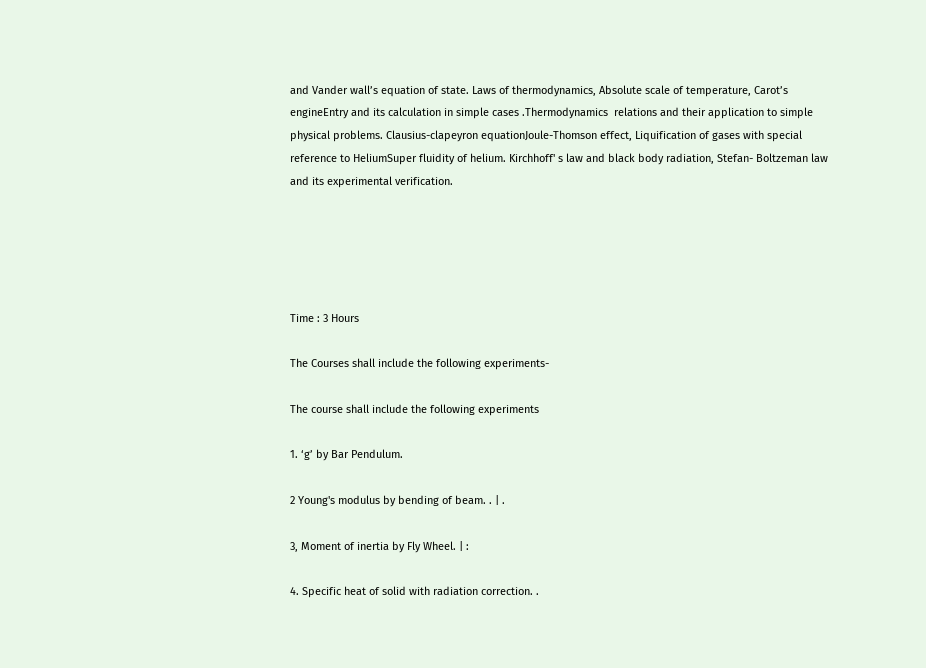and Vander wall’s equation of state. Laws of thermodynamics, Absolute scale of temperature, Carot’s engineEntry and its calculation in simple cases .Thermodynamics  relations and their application to simple physical problems. Clausius-clapeyron equationJoule-Thomson effect, Liquification of gases with special reference to HeliumSuper fluidity of helium. Kirchhoff' s law and black body radiation, Stefan- Boltzeman law and its experimental verification.





Time : 3 Hours

The Courses shall include the following experiments-

The course shall include the following experiments

1. ‘g’ by Bar Pendulum.

2 Young's modulus by bending of beam. . | .

3, Moment of inertia by Fly Wheel. | :

4. Specific heat of solid with radiation correction. .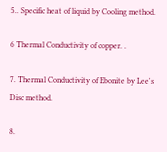5.. Specific heat of liquid by Cooling method.

6 Thermal Conductivity of copper. .

7. Thermal Conductivity of Ebonite by Lee's Disc method.

8.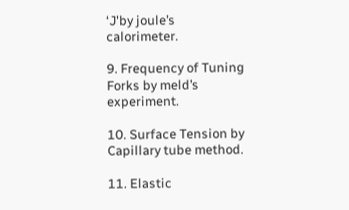‘J'by joule’s calorimeter.

9. Frequency of Tuning Forks by meld’s experiment.

10. Surface Tension by Capillary tube method.

11. Elastic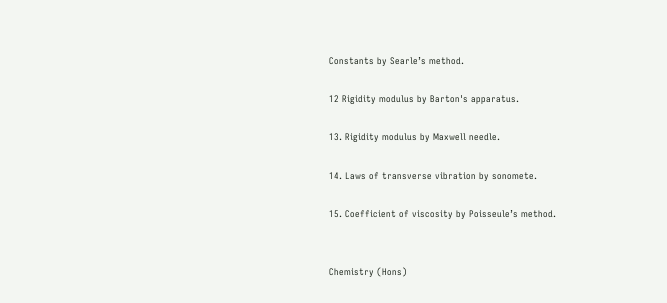Constants by Searle’s method.

12 Rigidity modulus by Barton's apparatus.

13. Rigidity modulus by Maxwell needle.

14. Laws of transverse vibration by sonomete.

15. Coefficient of viscosity by Poisseule’s method.


Chemistry (Hons)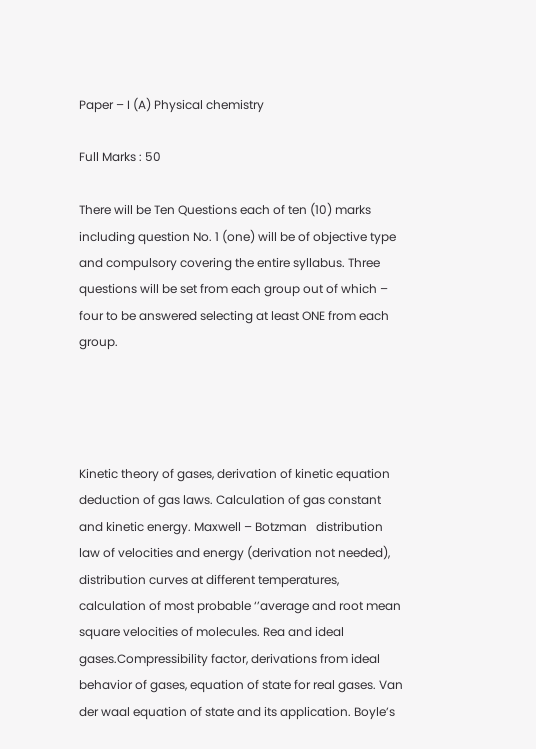Paper – I (A) Physical chemistry

Full Marks : 50

There will be Ten Questions each of ten (10) marks including question No. 1 (one) will be of objective type and compulsory covering the entire syllabus. Three questions will be set from each group out of which – four to be answered selecting at least ONE from each group.




Kinetic theory of gases, derivation of kinetic equation deduction of gas laws. Calculation of gas constant and kinetic energy. Maxwell – Botzman   distribution law of velocities and energy (derivation not needed), distribution curves at different temperatures, calculation of most probable ‘’average and root mean square velocities of molecules. Rea and ideal gases.Compressibility factor, derivations from ideal behavior of gases, equation of state for real gases. Van der waal equation of state and its application. Boyle’s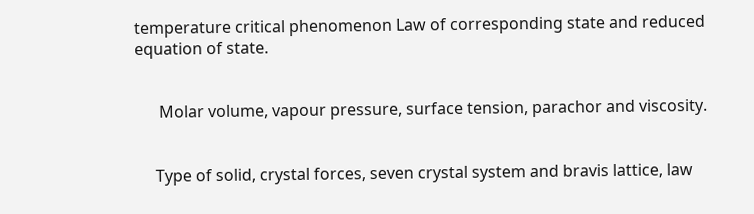temperature critical phenomenon Law of corresponding state and reduced equation of state.


      Molar volume, vapour pressure, surface tension, parachor and viscosity.


     Type of solid, crystal forces, seven crystal system and bravis lattice, law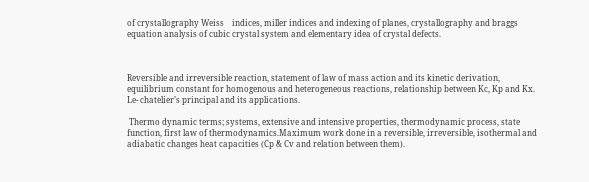of crystallography Weiss    indices, miller indices and indexing of planes, crystallography and braggs equation analysis of cubic crystal system and elementary idea of crystal defects.



Reversible and irreversible reaction, statement of law of mass action and its kinetic derivation, equilibrium constant for homogenous and heterogeneous reactions, relationship between Kc, Kp and Kx. Le- chatelier’s principal and its applications.

 Thermo dynamic terms; systems, extensive and intensive properties, thermodynamic process, state function, first law of thermodynamics.Maximum work done in a reversible, irreversible, isothermal and adiabatic changes heat capacities (Cp & Cv and relation between them).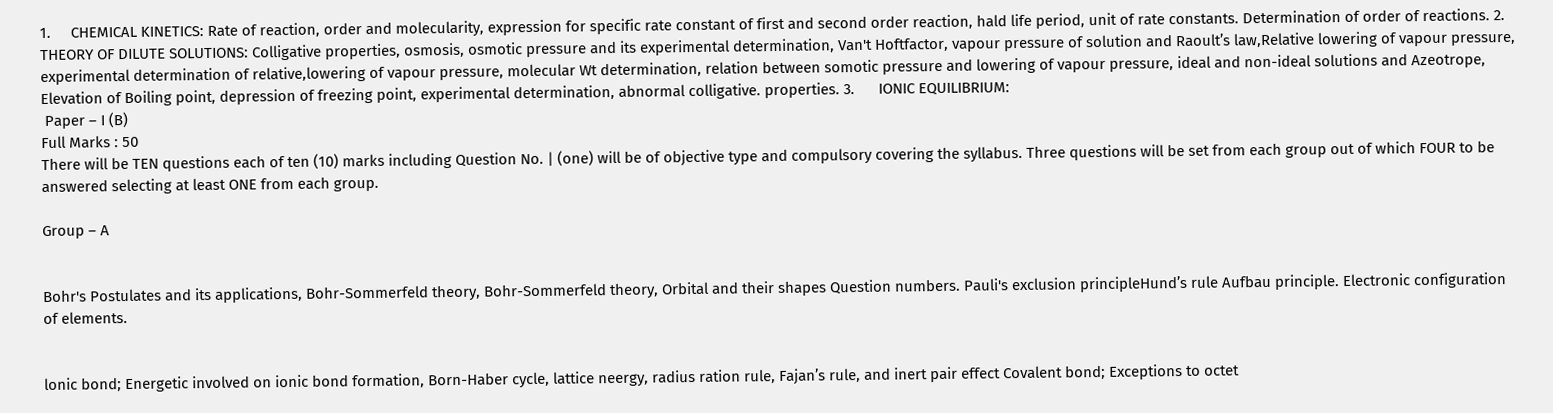1.     CHEMICAL KINETICS: Rate of reaction, order and molecularity, expression for specific rate constant of first and second order reaction, hald life period, unit of rate constants. Determination of order of reactions. 2.     THEORY OF DILUTE SOLUTIONS: Colligative properties, osmosis, osmotic pressure and its experimental determination, Van't Hoftfactor, vapour pressure of solution and Raoult’s law,Relative lowering of vapour pressure, experimental determination of relative,lowering of vapour pressure, molecular Wt determination, relation between somotic pressure and lowering of vapour pressure, ideal and non-ideal solutions and Azeotrope, Elevation of Boiling point, depression of freezing point, experimental determination, abnormal colligative. properties. 3.      IONIC EQUILIBRIUM:
 Paper – I (B)
Full Marks : 50
There will be TEN questions each of ten (10) marks including Question No. | (one) will be of objective type and compulsory covering the syllabus. Three questions will be set from each group out of which FOUR to be answered selecting at least ONE from each group.

Group – A


Bohr's Postulates and its applications, Bohr-Sommerfeld theory, Bohr-Sommerfeld theory, Orbital and their shapes Question numbers. Pauli's exclusion principleHund’s rule Aufbau principle. Electronic configuration of elements.


lonic bond; Energetic involved on ionic bond formation, Born-Haber cycle, lattice neergy, radius ration rule, Fajan’s rule, and inert pair effect Covalent bond; Exceptions to octet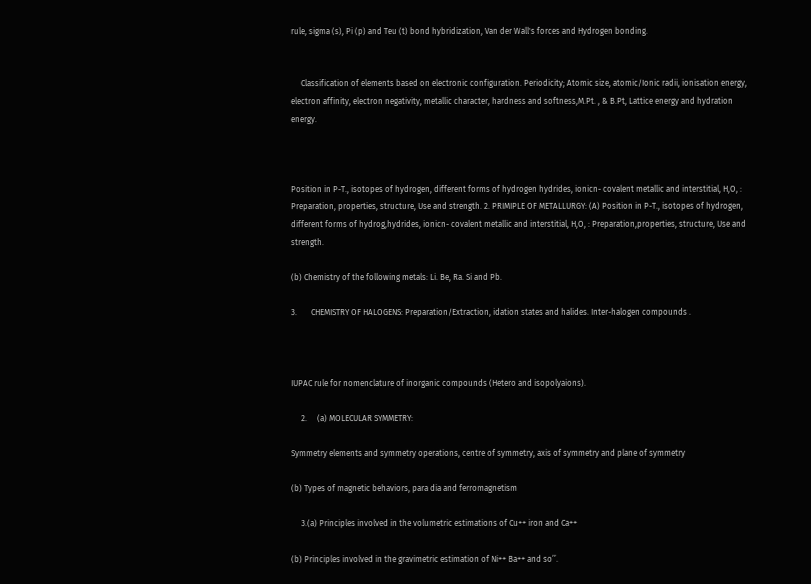rule, sigma (s), Pi (p) and Teu (t) bond hybridization, Van der Wall's forces and Hydrogen bonding.


     Classification of elements based on electronic configuration. Periodicity; Atomic size, atomic/Ionic radii, ionisation energy, electron affinity, electron negativity, metallic character, hardness and softness,M.Pt. , & B.Pt, Lattice energy and hydration energy.



Position in P-T., isotopes of hydrogen, different forms of hydrogen hydrides, ionicn- covalent metallic and interstitial, H,O, : Preparation, properties, structure, Use and strength. 2. PRIMIPLE OF METALLURGY: (A) Position in P-T., isotopes of hydrogen, different forms of hydrog,hydrides, ionicn- covalent metallic and interstitial, H,O, : Preparation,properties, structure, Use and strength.

(b) Chemistry of the following metals: Li. Be, Ra. Si and Pb.

3.       CHEMISTRY OF HALOGENS: Preparation/Extraction, idation states and halides. Inter-halogen compounds .



IUPAC rule for nomenclature of inorganic compounds (Hetero and isopolyaions).

     2.     (a) MOLECULAR SYMMETRY:

Symmetry elements and symmetry operations, centre of symmetry, axis of symmetry and plane of symmetry

(b) Types of magnetic behaviors, para dia and ferromagnetism

     3.(a) Principles involved in the volumetric estimations of Cu++ iron and Ca++

(b) Principles involved in the gravimetric estimation of Ni++ Ba++ and so’’.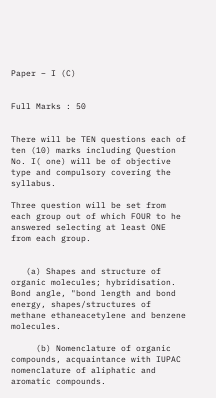Paper – I (C)


Full Marks : 50


There will be TEN questions each of ten (10) marks including Question  No. I( one) will be of objective type and compulsory covering the syllabus.

Three question will be set from each group out of which FOUR to he answered selecting at least ONE from each group.


   (a) Shapes and structure of organic molecules; hybridisation. Bond angle, "bond length and bond energy, shapes/structures of methane ethaneacetylene and benzene molecules.

     (b) Nomenclature of organic compounds, acquaintance with IUPAC nomenclature of aliphatic and aromatic compounds.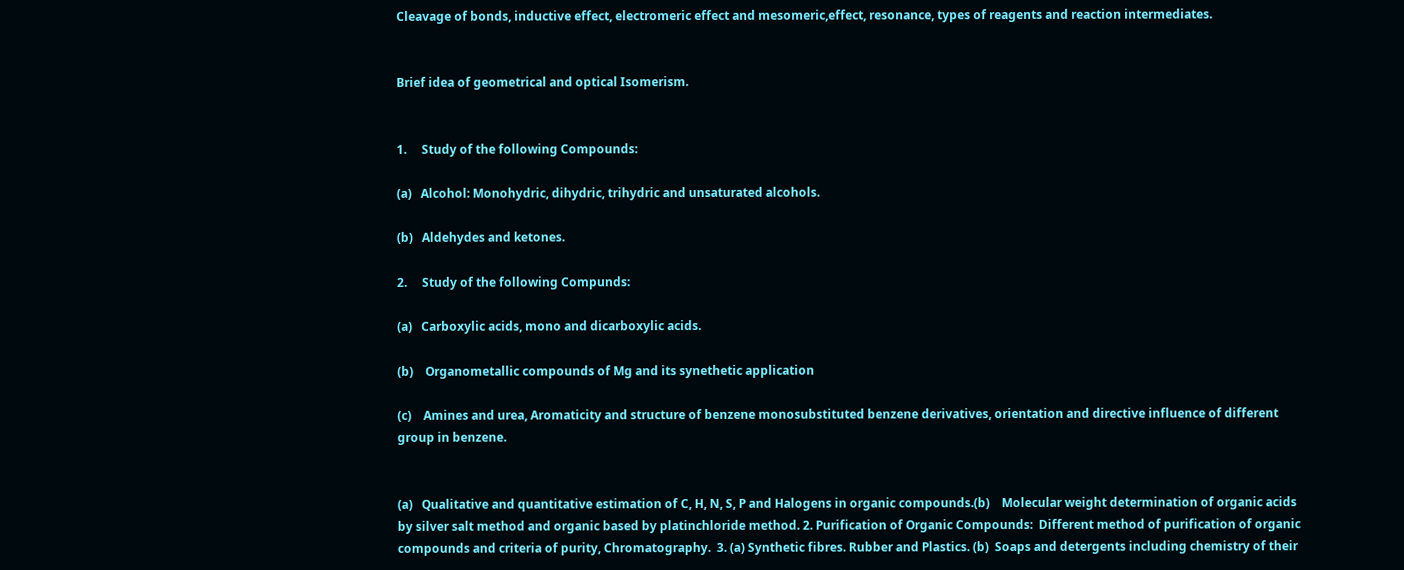Cleavage of bonds, inductive effect, electromeric effect and mesomeric,effect, resonance, types of reagents and reaction intermediates.


Brief idea of geometrical and optical Isomerism.


1.     Study of the following Compounds:

(a)   Alcohol: Monohydric, dihydric, trihydric and unsaturated alcohols.

(b)   Aldehydes and ketones.

2.     Study of the following Compunds:

(a)   Carboxylic acids, mono and dicarboxylic acids.

(b)    Organometallic compounds of Mg and its synethetic application

(c)    Amines and urea, Aromaticity and structure of benzene monosubstituted benzene derivatives, orientation and directive influence of different group in benzene.


(a)   Qualitative and quantitative estimation of C, H, N, S, P and Halogens in organic compounds.(b)    Molecular weight determination of organic acids by silver salt method and organic based by platinchloride method. 2. Purification of Organic Compounds:  Different method of purification of organic compounds and criteria of purity, Chromatography.  3. (a) Synthetic fibres. Rubber and Plastics. (b)  Soaps and detergents including chemistry of their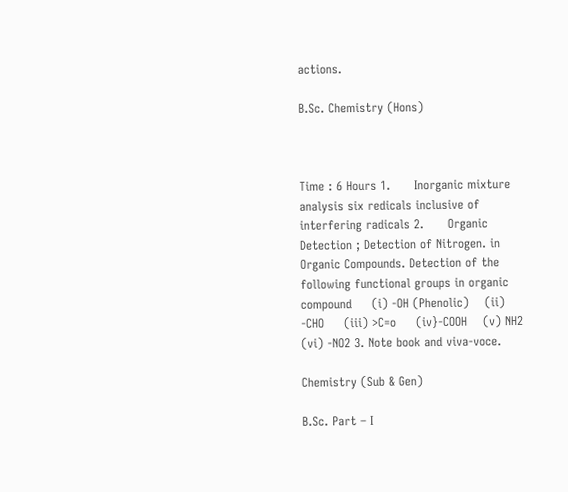actions.

B.Sc. Chemistry (Hons)



Time : 6 Hours 1.      Inorganic mixture analysis six redicals inclusive of interfering radicals 2.      Organic Detection ; Detection of Nitrogen. in Organic Compounds. Detection of the following functional groups in organic compound     (i) -OH (Phenolic)    (ii) -CHO     (iii) >C=o     (iv}-COOH    (v) NH2 (vi) -NO2 3. Note book and viva-voce.

Chemistry (Sub & Gen)

B.Sc. Part – I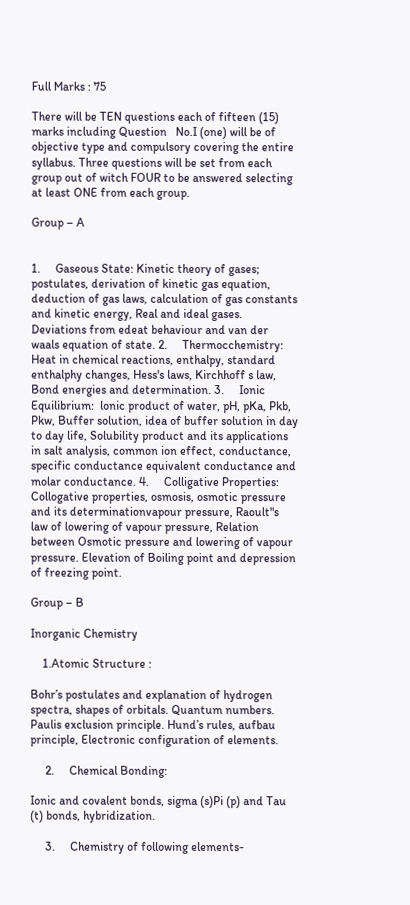Full Marks : 75

There will be TEN questions each of fifteen (15) marks including Question   No.I (one) will be of objective type and compulsory covering the entire syllabus. Three questions will be set from each group out of witch FOUR to be answered selecting at least ONE from each group.

Group – A


1.     Gaseous State: Kinetic theory of gases; postulates, derivation of kinetic gas equation, deduction of gas laws, calculation of gas constants and kinetic energy, Real and ideal gases. Deviations from edeat behaviour and van der waals equation of state. 2.     Thermocchemistry: Heat in chemical reactions, enthalpy, standard enthalphy changes, Hess's laws, Kirchhoff s law, Bond energies and determination. 3.     Ionic Equilibrium:  lonic product of water, pH, pKa, Pkb, Pkw, Buffer solution, idea of buffer solution in day to day life, Solubility product and its applications in salt analysis, common ion effect, conductance, specific conductance equivalent conductance and molar conductance. 4.     Colligative Properties: Collogative properties, osmosis, osmotic pressure and its determinationvapour pressure, Raoult"s law of lowering of vapour pressure, Relation between Osmotic pressure and lowering of vapour pressure. Elevation of Boiling point and depression of freezing point.

Group – B

Inorganic Chemistry

    1.Atomic Structure :

Bohr’s postulates and explanation of hydrogen spectra, shapes of orbitals. Quantum numbers. Paulis exclusion principle. Hund’s rules, aufbau principle, Electronic configuration of elements.

     2.     Chemical Bonding:

Ionic and covalent bonds, sigma (s)Pi (p) and Tau (t) bonds, hybridization.

     3.     Chemistry of following elements-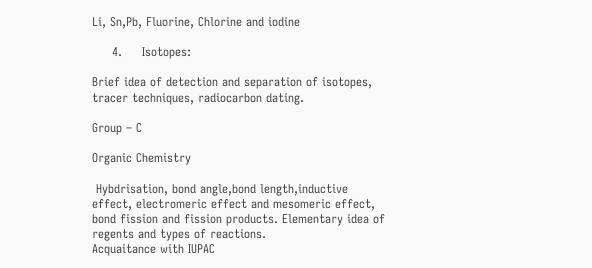Li, Sn,Pb, Fluorine, Chlorine and iodine

     4.     Isotopes:

Brief idea of detection and separation of isotopes, tracer techniques, radiocarbon dating.

Group – C

Organic Chemistry

 Hybdrisation, bond angle,bond length,inductive effect, electromeric effect and mesomeric effect, bond fission and fission products. Elementary idea of regents and types of reactions.
Acquaitance with IUPAC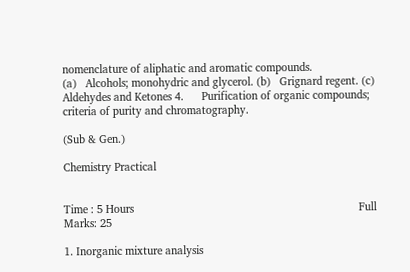nomenclature of aliphatic and aromatic compounds.
(a)   Alcohols; monohydric and glycerol. (b)   Grignard regent. (c)  Aldehydes and Ketones 4.      Purification of organic compounds; criteria of purity and chromatography.

(Sub & Gen.)

Chemistry Practical


Time : 5 Hours                                                                           Full Marks: 25

1. Inorganic mixture analysis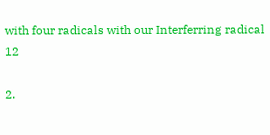with four radicals with our Interferring radical 12

2.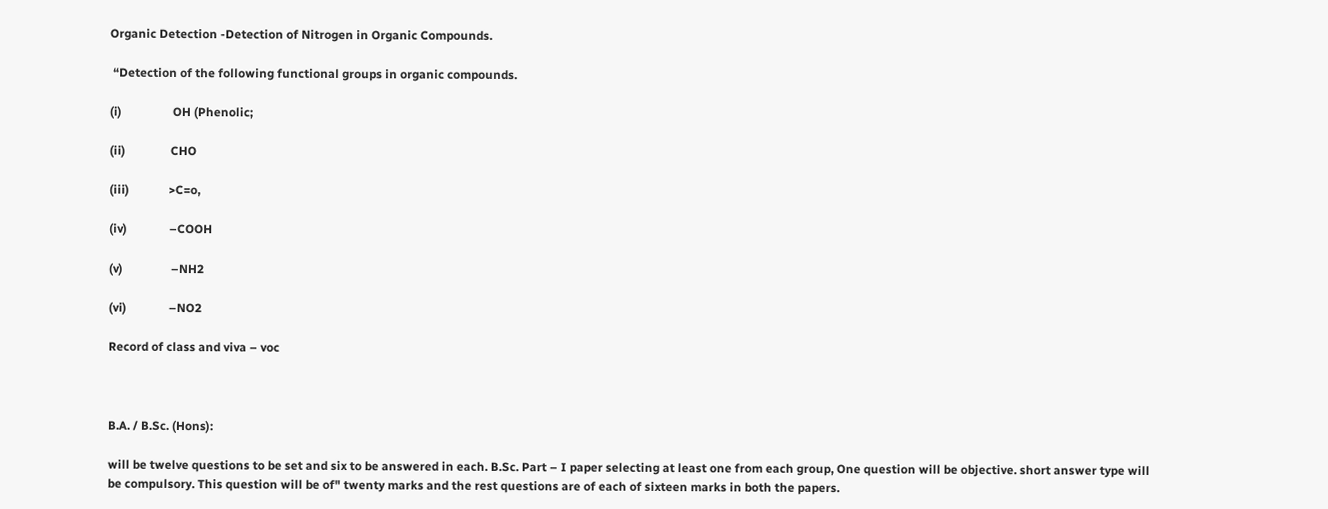Organic Detection -Detection of Nitrogen in Organic Compounds.

 “Detection of the following functional groups in organic compounds.

(i)                 OH (Phenolic;

(ii)               CHO

(iii)             >C=o,

(iv)              –COOH

(v)                –NH2

(vi)              –NO2

Record of class and viva – voc



B.A. / B.Sc. (Hons):

will be twelve questions to be set and six to be answered in each. B.Sc. Part – I paper selecting at least one from each group, One question will be objective. short answer type will be compulsory. This question will be of" twenty marks and the rest questions are of each of sixteen marks in both the papers.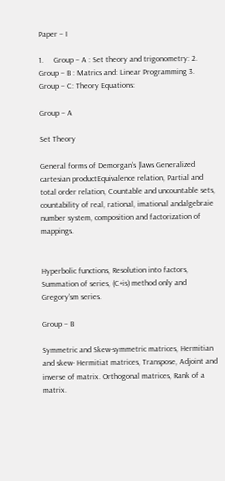Paper – I

1.     Group – A : Set theory and trigonometry: 2.     Group – B : Matrics and: Linear Programming 3.     Group – C: Theory Equations:

Group – A

Set Theory

General forms of Demorgan’s |laws Generalized cartesian productEquivalence relation, Partial and total order relation, Countable and uncountable sets, countability of real, rational, imational andalgebraie number system, composition and factorization of mappings.


Hyperbolic functions, Resolution into factors, Summation of series, (C+is) method only and Gregory’sm series.

Group – B

Symmetric and Skew-symmetric matrices, Hermitian and skew- Hermitiat matrices, Transpose, Adjoint and inverse of matrix. Orthogonal matrices, Rank of a matrix.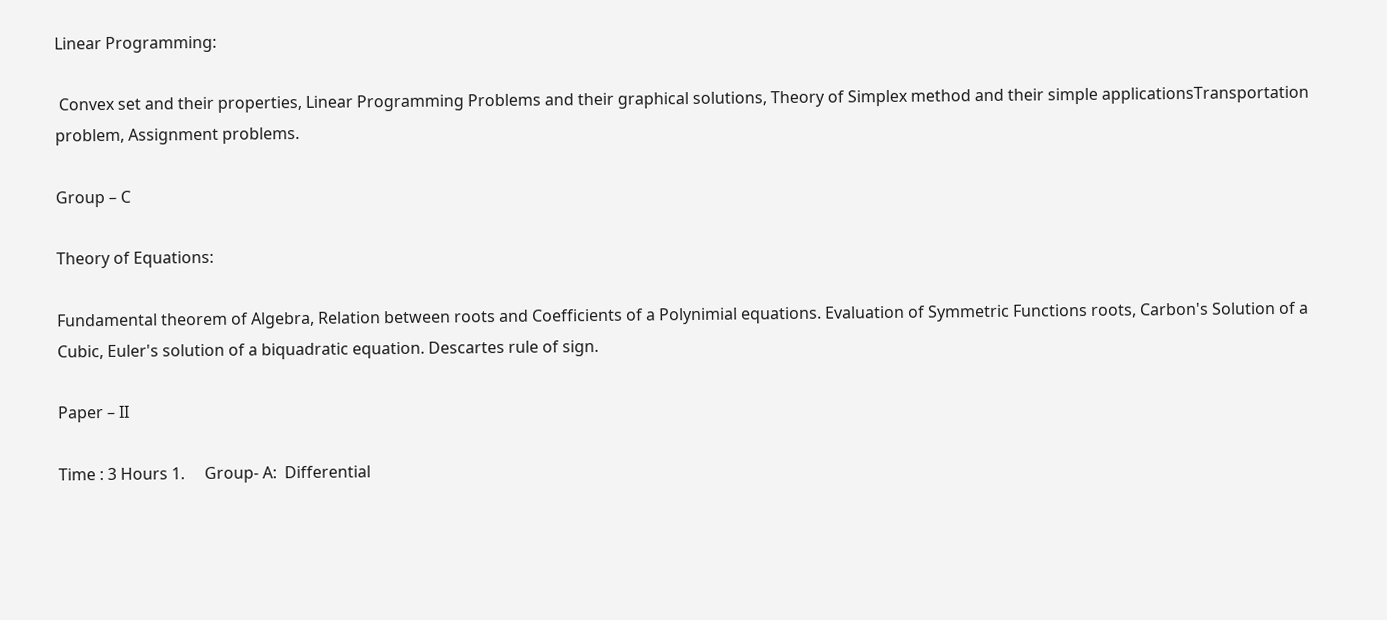Linear Programming:

 Convex set and their properties, Linear Programming Problems and their graphical solutions, Theory of Simplex method and their simple applicationsTransportation problem, Assignment problems.

Group – C

Theory of Equations:

Fundamental theorem of Algebra, Relation between roots and Coefficients of a Polynimial equations. Evaluation of Symmetric Functions roots, Carbon's Solution of a Cubic, Euler's solution of a biquadratic equation. Descartes rule of sign.

Paper – II

Time : 3 Hours 1.     Group- A:  Differential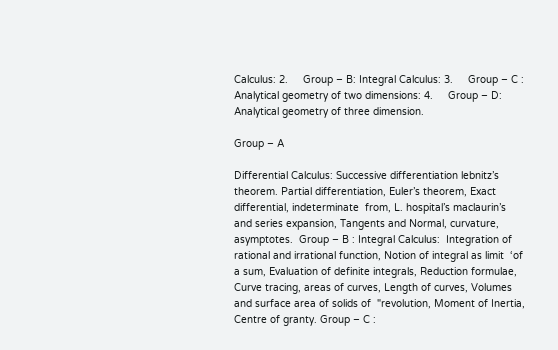Calculus: 2.     Group – B: Integral Calculus: 3.     Group – C : Analytical geometry of two dimensions: 4.     Group – D:  Analytical geometry of three dimension.

Group – A

Differential Calculus: Successive differentiation lebnitz’s theorem. Partial differentiation, Euler’s theorem, Exact differential, indeterminate  from, L. hospital’s maclaurin’s and series expansion, Tangents and Normal, curvature, asymptotes.  Group – B : Integral Calculus:  Integration of rational and irrational function, Notion of integral as limit  ‘of a sum, Evaluation of definite integrals, Reduction formulae, Curve tracing, areas of curves, Length of curves, Volumes and surface area of solids of  "revolution, Moment of Inertia, Centre of granty. Group – C :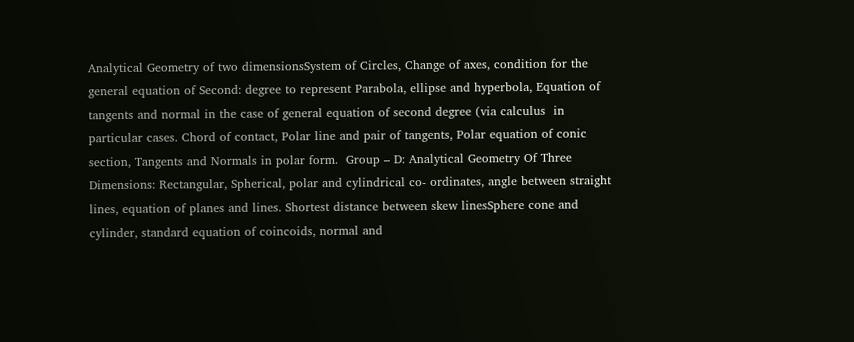Analytical Geometry of two dimensionsSystem of Circles, Change of axes, condition for the general equation of Second: degree to represent Parabola, ellipse and hyperbola, Equation of tangents and normal in the case of general equation of second degree (via calculus  in particular cases. Chord of contact, Polar line and pair of tangents, Polar equation of conic section, Tangents and Normals in polar form.  Group – D: Analytical Geometry Of Three Dimensions: Rectangular, Spherical, polar and cylindrical co- ordinates, angle between straight lines, equation of planes and lines. Shortest distance between skew linesSphere cone and cylinder, standard equation of coincoids, normal and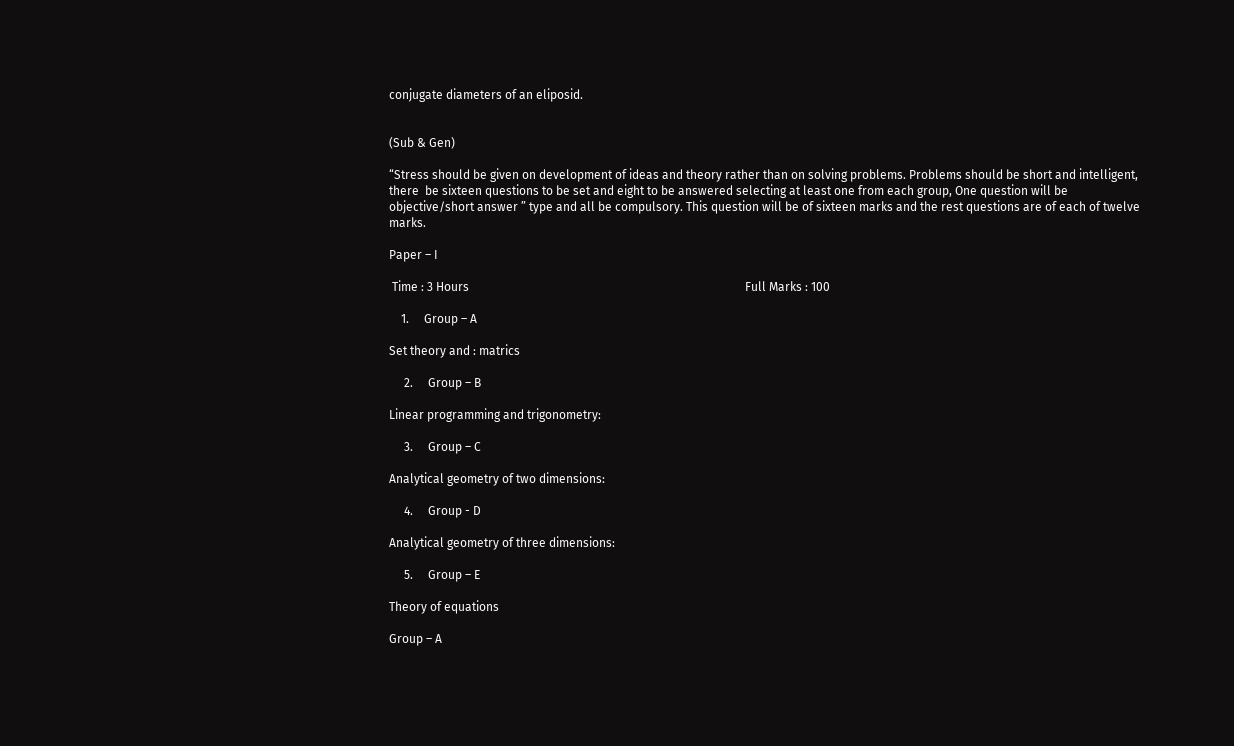conjugate diameters of an eliposid.


(Sub & Gen)

“Stress should be given on development of ideas and theory rather than on solving problems. Problems should be short and intelligent, there  be sixteen questions to be set and eight to be answered selecting at least one from each group, One question will be objective/short answer ” type and all be compulsory. This question will be of sixteen marks and the rest questions are of each of twelve marks.

Paper – I

 Time : 3 Hours                                                                                            Full Marks : 100

    1.     Group – A

Set theory and : matrics

     2.     Group – B

Linear programming and trigonometry:

     3.     Group – C

Analytical geometry of two dimensions:

     4.     Group - D

Analytical geometry of three dimensions:

     5.     Group – E

Theory of equations

Group – A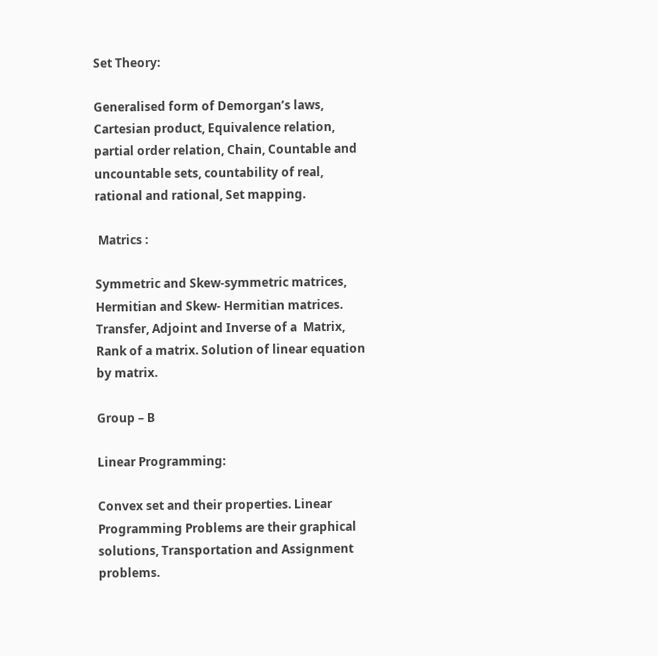Set Theory:

Generalised form of Demorgan’s laws, Cartesian product, Equivalence relation, partial order relation, Chain, Countable and uncountable sets, countability of real, rational and rational, Set mapping.

 Matrics :

Symmetric and Skew-symmetric matrices, Hermitian and Skew- Hermitian matrices. Transfer, Adjoint and Inverse of a  Matrix, Rank of a matrix. Solution of linear equation by matrix.

Group – B

Linear Programming:

Convex set and their properties. Linear Programming Problems are their graphical solutions, Transportation and Assignment problems.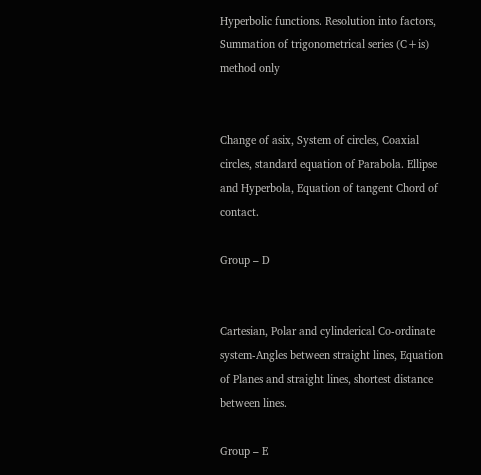Hyperbolic functions. Resolution into factors, Summation of trigonometrical series (C+is) method only


Change of asix, System of circles, Coaxial circles, standard equation of Parabola. Ellipse and Hyperbola, Equation of tangent Chord of contact.

Group – D


Cartesian, Polar and cylinderical Co-ordinate system-Angles between straight lines, Equation of Planes and straight lines, shortest distance between lines.

Group – E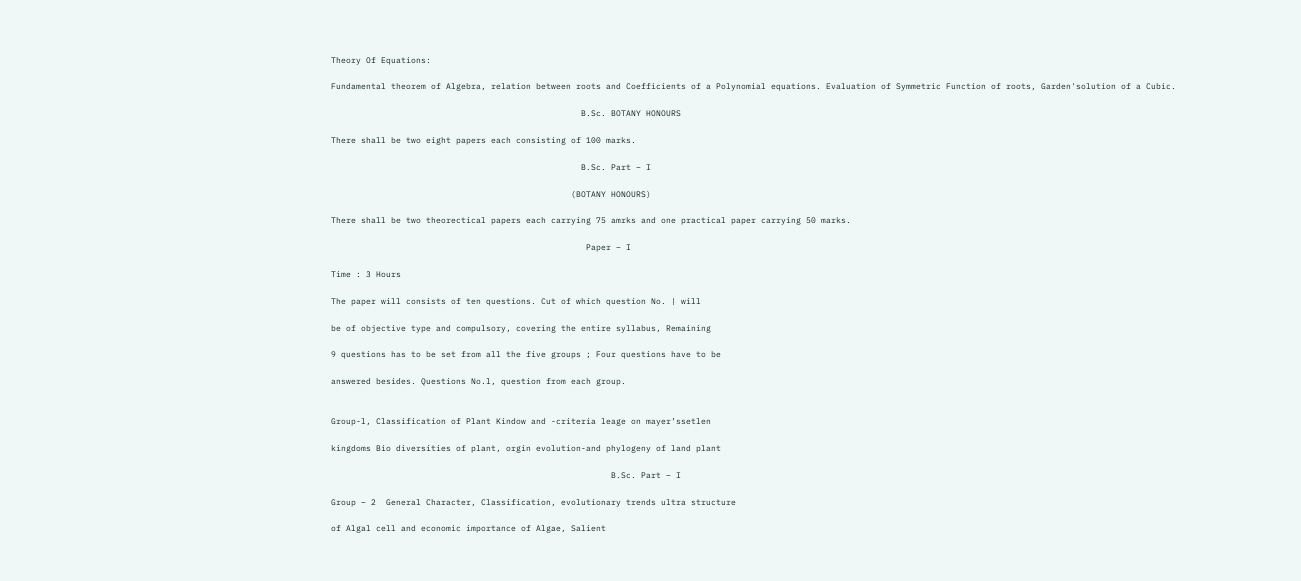Theory Of Equations:

Fundamental theorem of Algebra, relation between roots and Coefficients of a Polynomial equations. Evaluation of Symmetric Function of roots, Garden'solution of a Cubic.

                                                  B.Sc. BOTANY HONOURS

There shall be two eight papers each consisting of 100 marks.

                                                  B.Sc. Part – I

                                                (BOTANY HONOURS)

There shall be two theorectical papers each carrying 75 amrks and one practical paper carrying 50 marks.

                                                   Paper – I

Time : 3 Hours

The paper will consists of ten questions. Cut of which question No. | will

be of objective type and compulsory, covering the entire syllabus, Remaining

9 questions has to be set from all the five groups ; Four questions have to be

answered besides. Questions No.l, question from each group.


Group-l, Classification of Plant Kindow and -criteria leage on mayer’ssetlen

kingdoms Bio diversities of plant, orgin evolution-and phylogeny of land plant

                                                        B.Sc. Part – I

Group – 2  General Character, Classification, evolutionary trends ultra structure

of Algal cell and economic importance of Algae, Salient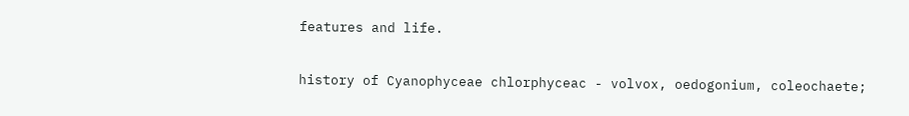features and life.

history of Cyanophyceae chlorphyceac - volvox, oedogonium, coleochaete;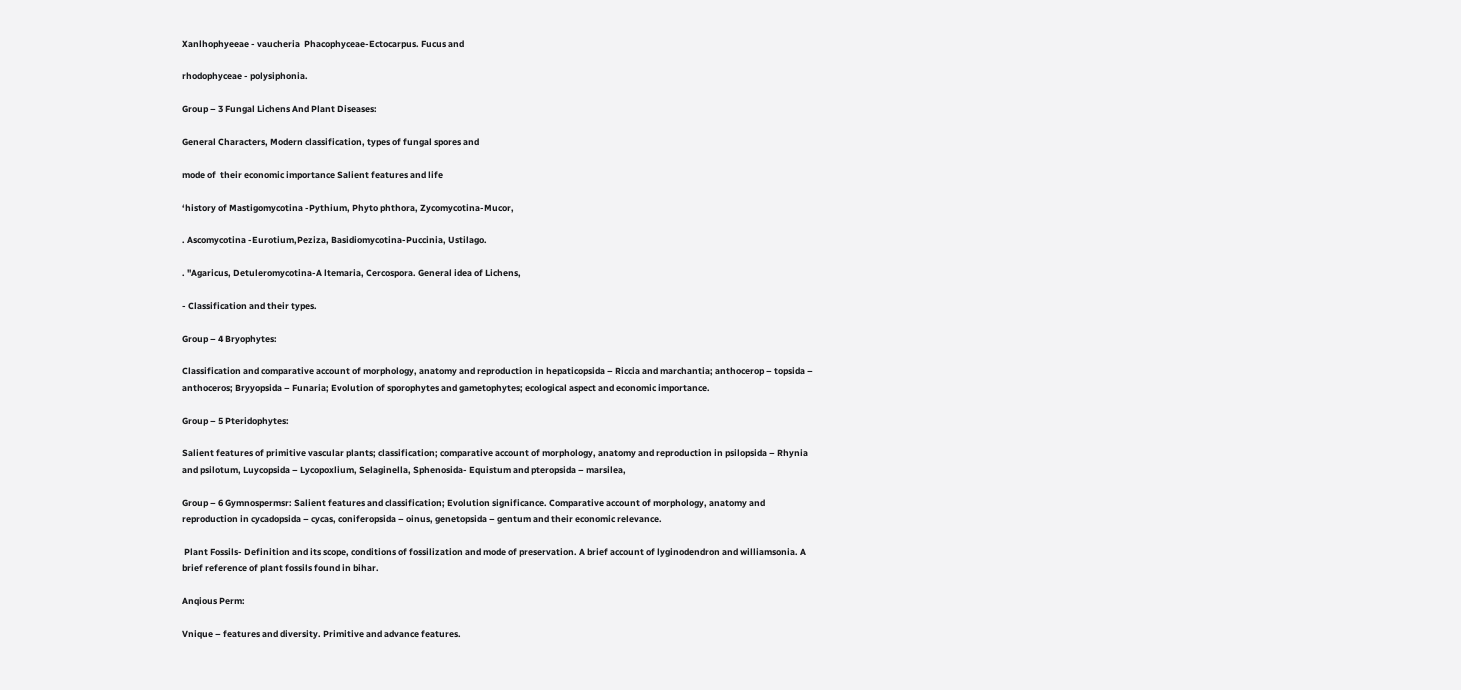Xanlhophyeeae - vaucheria  Phacophyceae-Ectocarpus. Fucus and

rhodophyceae - polysiphonia.

Group – 3 Fungal Lichens And Plant Diseases:

General Characters, Modern classification, types of fungal spores and

mode of  their economic importance Salient features and life

‘history of Mastigomycotina -Pythium, Phyto phthora, Zycomycotina-Mucor,

. Ascomycotina -Eurotium,Peziza, Basidiomycotina-Puccinia, Ustilago.

. "Agaricus, Detuleromycotina-A ltemaria, Cercospora. General idea of Lichens,

- Classification and their types.

Group – 4 Bryophytes:

Classification and comparative account of morphology, anatomy and reproduction in hepaticopsida – Riccia and marchantia; anthocerop – topsida – anthoceros; Bryyopsida – Funaria; Evolution of sporophytes and gametophytes; ecological aspect and economic importance.

Group – 5 Pteridophytes:

Salient features of primitive vascular plants; classification; comparative account of morphology, anatomy and reproduction in psilopsida – Rhynia and psilotum, Luycopsida – Lycopoxlium, Selaginella, Sphenosida- Equistum and pteropsida – marsilea,

Group – 6 Gymnospermsr: Salient features and classification; Evolution significance. Comparative account of morphology, anatomy and reproduction in cycadopsida – cycas, coniferopsida – oinus, genetopsida – gentum and their economic relevance.

 Plant Fossils- Definition and its scope, conditions of fossilization and mode of preservation. A brief account of lyginodendron and williamsonia. A brief reference of plant fossils found in bihar.

Anqious Perm:

Vnique – features and diversity. Primitive and advance features.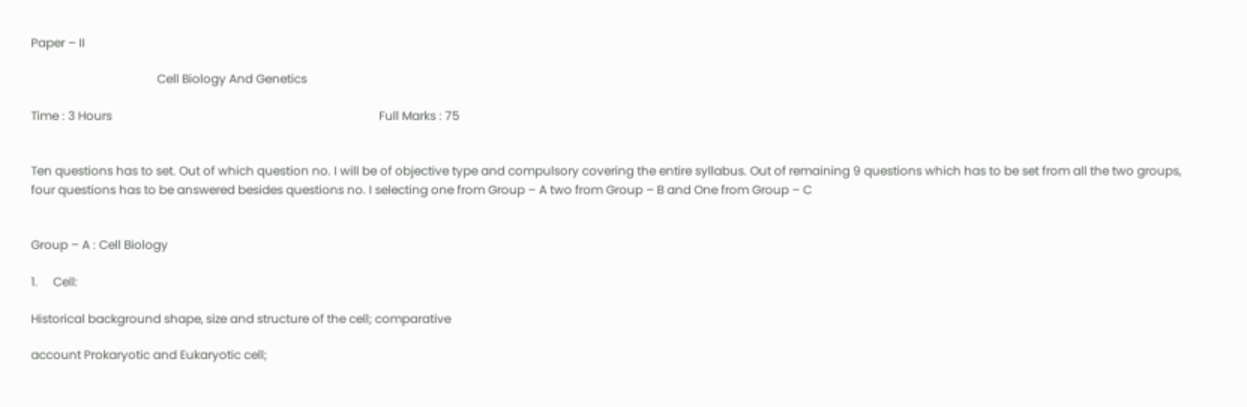Paper – II

                                          Cell Biology And Genetics

Time : 3 Hours                                                                                         Full Marks : 75


Ten questions has to set. Out of which question no. I will be of objective type and compulsory covering the entire syllabus. Out of remaining 9 questions which has to be set from all the two groups, four questions has to be answered besides questions no. I selecting one from Group – A two from Group – B and One from Group – C


Group – A : Cell Biology

1.     Cell:

Historical background shape, size and structure of the cell; comparative

account Prokaryotic and Eukaryotic cell;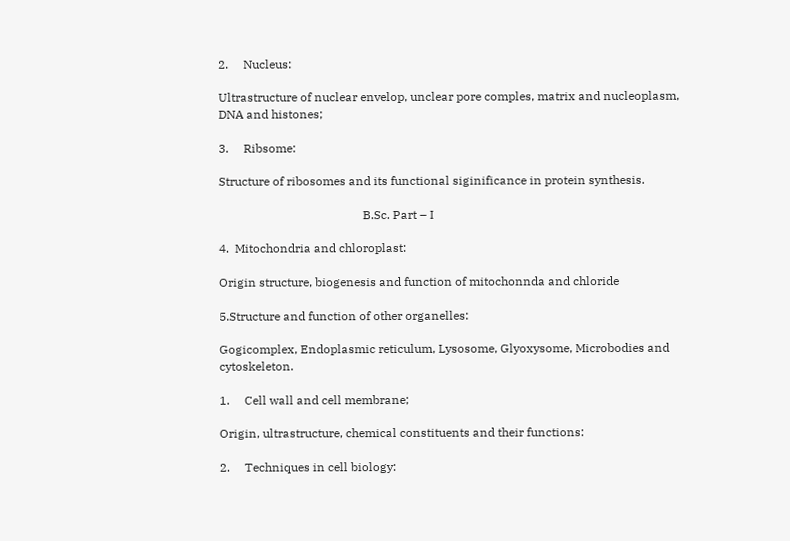2.     Nucleus:

Ultrastructure of nuclear envelop, unclear pore comples, matrix and nucleoplasm, DNA and histones;

3.     Ribsome:

Structure of ribosomes and its functional siginificance in protein synthesis.

                                                B.Sc. Part – I

4.  Mitochondria and chloroplast:

Origin structure, biogenesis and function of mitochonnda and chloride

5.Structure and function of other organelles:

Gogicomplex, Endoplasmic reticulum, Lysosome, Glyoxysome, Microbodies and cytoskeleton.

1.     Cell wall and cell membrane;

Origin, ultrastructure, chemical constituents and their functions:

2.     Techniques in cell biology: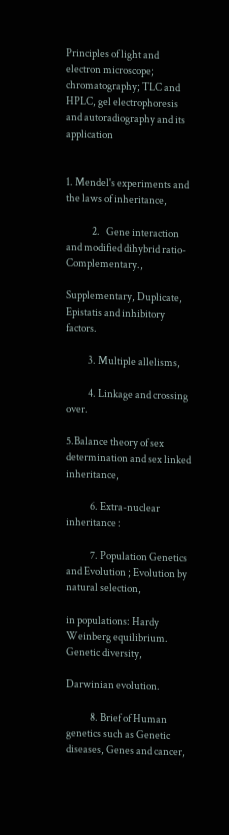Principles of light and electron microscope; chromatography; TLC and HPLC, gel electrophoresis and autoradiography and its application


1. Mendel's experiments and the laws of inheritance,

             2.   Gene interaction and modified dihybrid ratio-Complementary.,

Supplementary, Duplicate, Epistatis and inhibitory factors.

           3. Multiple allelisms,

           4. Linkage and crossing over.

5.Balance theory of sex determination and sex linked inheritance,

            6. Extra-nuclear inheritance :

            7. Population Genetics and Evolution ; Evolution by natural selection,

in populations: Hardy Weinberg equilibrium. Genetic diversity,

Darwinian evolution.

            8. Brief of Human genetics such as Genetic diseases, Genes and cancer,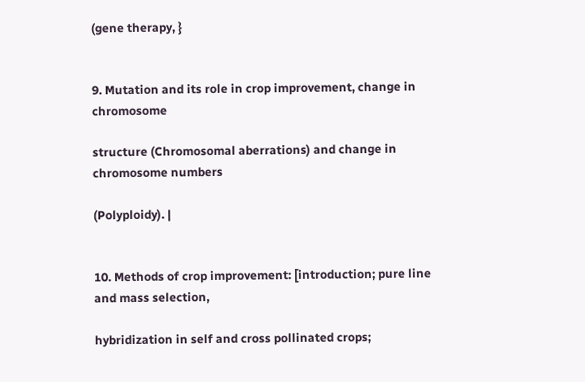(gene therapy, }


9. Mutation and its role in crop improvement, change in chromosome

structure (Chromosomal aberrations) and change in chromosome numbers

(Polyploidy). |


10. Methods of crop improvement: [introduction; pure line and mass selection,

hybridization in self and cross pollinated crops;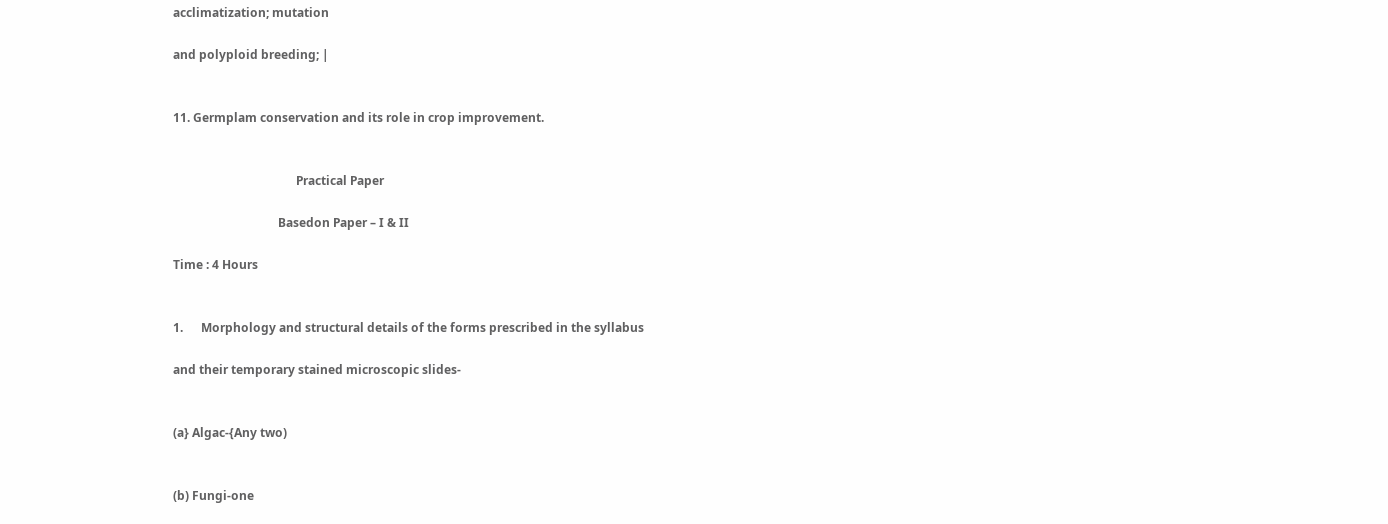acclimatization; mutation

and polyploid breeding; |


11. Germplam conservation and its role in crop improvement.


                                         Practical Paper

                                   Basedon Paper – I & II

Time : 4 Hours


1.      Morphology and structural details of the forms prescribed in the syllabus

and their temporary stained microscopic slides-


(a} Algac-{Any two)


(b) Fungi-one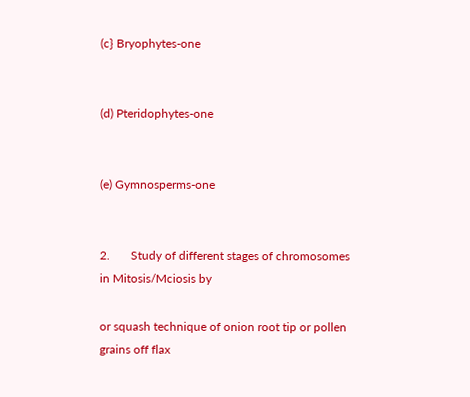(c} Bryophytes-one


(d) Pteridophytes-one


(e) Gymnosperms-one


2.       Study of different stages of chromosomes in Mitosis/Mciosis by

or squash technique of onion root tip or pollen grains off flax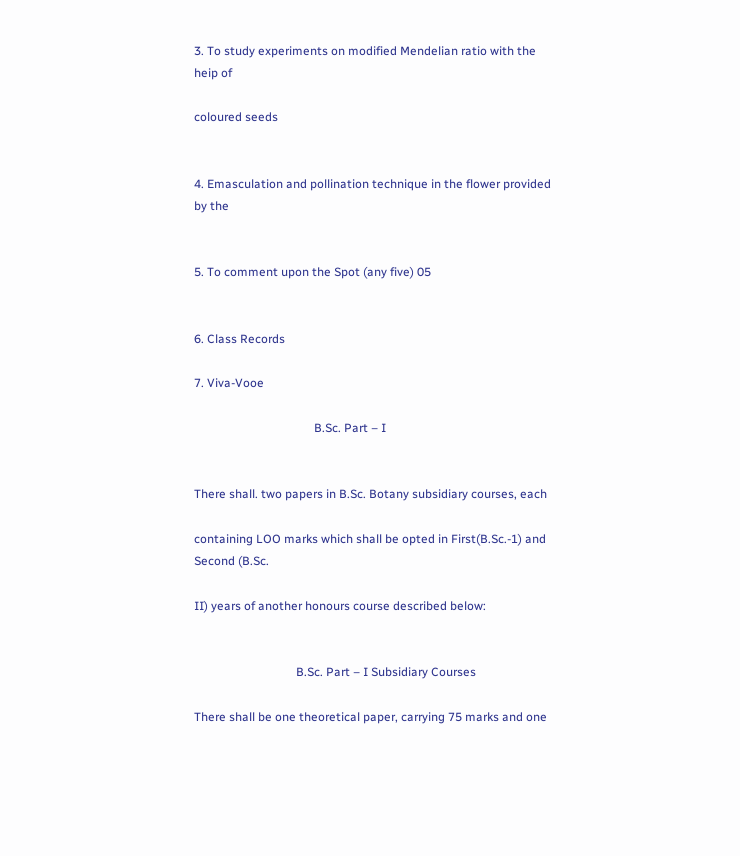3. To study experiments on modified Mendelian ratio with the heip of

coloured seeds


4. Emasculation and pollination technique in the flower provided by the


5. To comment upon the Spot (any five) 05


6. Class Records

7. Viva-Vooe

                                        B.Sc. Part – I


There shall. two papers in B.Sc. Botany subsidiary courses, each

containing LOO marks which shall be opted in First(B.Sc.-1) and Second (B.Sc.

II) years of another honours course described below:


                                  B.Sc. Part – I Subsidiary Courses

There shall be one theoretical paper, carrying 75 marks and one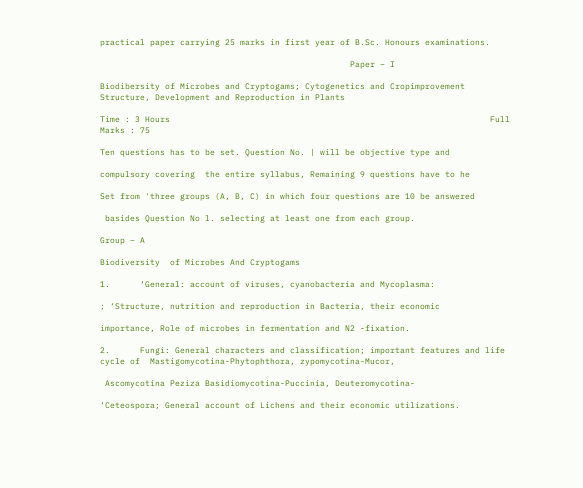practical paper carrying 25 marks in first year of B.Sc. Honours examinations.

                                                  Paper – I

Biodibersity of Microbes and Cryptogams; Cytogenetics and Cropimprovement Structure, Development and Reproduction in Plants

Time : 3 Hours                                                                Full Marks : 75

Ten questions has to be set. Question No. | will be objective type and

compulsory covering  the entire syllabus, Remaining 9 questions have to he

Set from 'three groups (A, B, C) in which four questions are 10 be answered

 basides Question No l. selecting at least one from each group.

Group – A

Biodiversity  of Microbes And Cryptogams

1.      ‘General: account of viruses, cyanobacteria and Mycoplasma:

; ‘Structure, nutrition and reproduction in Bacteria, their economic

importance, Role of microbes in fermentation and N2 -fixation.

2.      Fungi: General characters and classification; important features and life cycle of  Mastigomycotina-Phytophthora, zypomycotina-Mucor,

 Ascomycotina Peziza Basidiomycotina-Puccinia, Deuteromycotina-

‘Ceteospora; General account of Lichens and their economic utilizations.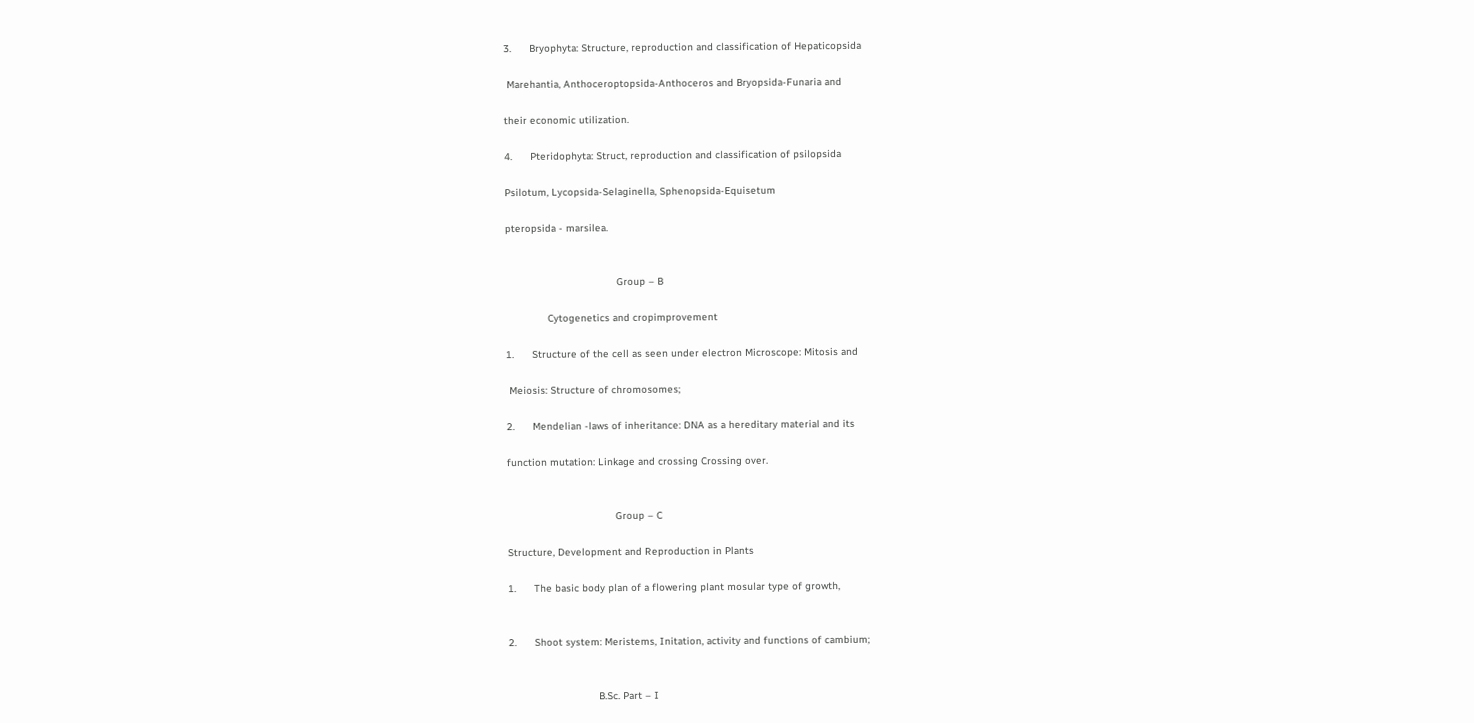3.      Bryophyta: Structure, reproduction and classification of Hepaticopsida

 Marehantia, Anthoceroptopsida-Anthoceros and Bryopsida-Funaria and

their economic utilization.

4.      Pteridophyta: Struct, reproduction and classification of psilopsida

Psilotum, Lycopsida-Selaginella, Sphenopsida-Equisetum

pteropsida - marsilea.


                                     Group – B

              Cytogenetics and cropimprovement

1.      Structure of the cell as seen under electron Microscope: Mitosis and

 Meiosis: Structure of chromosomes;

2.      Mendelian -laws of inheritance: DNA as a hereditary material and its

function mutation: Linkage and crossing Crossing over.


                                    Group – C

Structure, Development and Reproduction in Plants

1.      The basic body plan of a flowering plant mosular type of growth,


2.      Shoot system: Meristems, Initation, activity and functions of cambium;


                              B.Sc. Part – I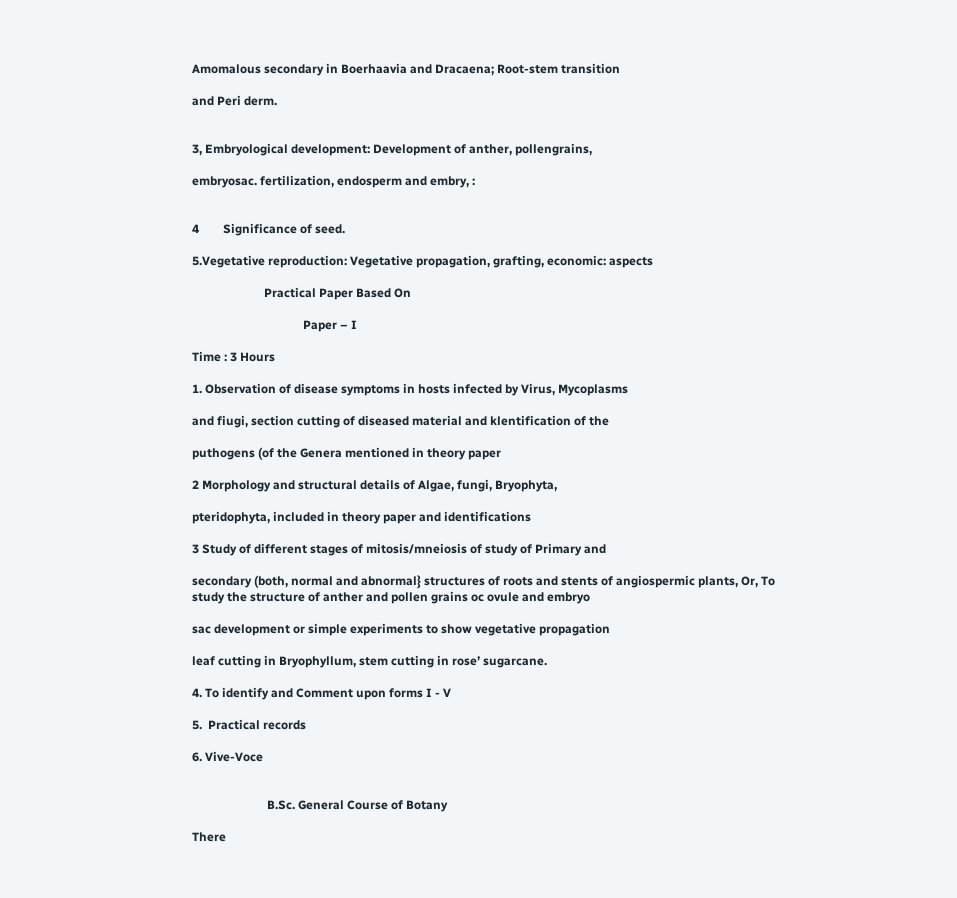Amomalous secondary in Boerhaavia and Dracaena; Root-stem transition

and Peri derm.


3, Embryological development: Development of anther, pollengrains,

embryosac. fertilization, endosperm and embry, :


4        Significance of seed.

5.Vegetative reproduction: Vegetative propagation, grafting, economic: aspects

                        Practical Paper Based On

                                     Paper – I

Time : 3 Hours

1. Observation of disease symptoms in hosts infected by Virus, Mycoplasms

and fiugi, section cutting of diseased material and klentification of the

puthogens (of the Genera mentioned in theory paper

2 Morphology and structural details of Algae, fungi, Bryophyta,

pteridophyta, included in theory paper and identifications

3 Study of different stages of mitosis/mneiosis of study of Primary and

secondary (both, normal and abnormal} structures of roots and stents of angiospermic plants, Or, To study the structure of anther and pollen grains oc ovule and embryo

sac development or simple experiments to show vegetative propagation

leaf cutting in Bryophyllum, stem cutting in rose’ sugarcane.

4. To identify and Comment upon forms I - V

5.  Practical records

6. Vive-Voce


                         B.Sc. General Course of Botany

There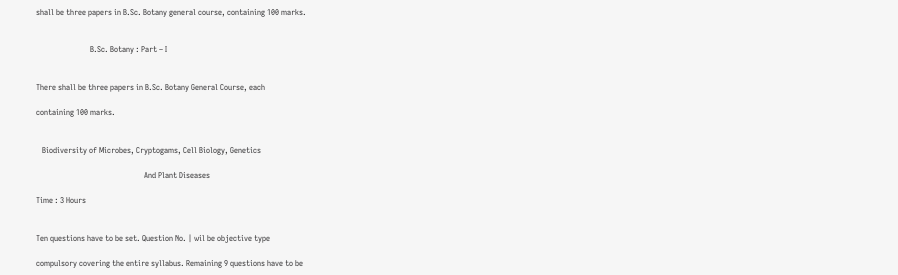shall be three papers in B.Sc. Botany general course, containing 100 marks.


                           B.Sc. Botany : Part – I


There shall be three papers in B.Sc. Botany General Course, each

containing 100 marks.


   Biodiversity of Microbes, Cryptogams, Cell Biology, Genetics

                                                      And Plant Diseases

Time : 3 Hours


Ten questions have to be set. Question No. | wil be objective type

compulsory covering the entire syllabus. Remaining 9 questions have to be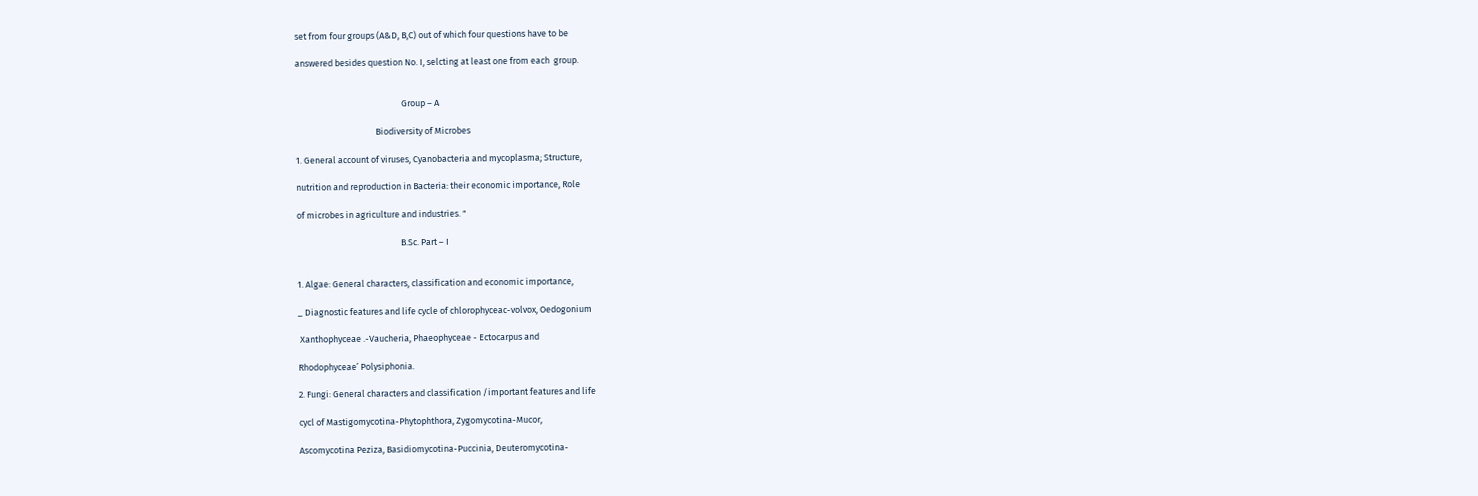set from four groups (A&D, B,C) out of which four questions have to be

answered besides question No. I, selcting at least one from each  group.


                                                     Group – A

                                        Biodiversity of Microbes

1. General account of viruses, Cyanobacteria and mycoplasma; Structure,

nutrition and reproduction in Bacteria: their economic importance, Role

of microbes in agriculture and industries. "

                                                    B.Sc. Part – I


1. Algae: General characters, classification and economic importance,

_ Diagnostic features and life cycle of chlorophyceac-volvox, Oedogonium

 Xanthophyceae .-Vaucheria, Phaeophyceae - Ectocarpus and

Rhodophyceae’ Polysiphonia.

2. Fungi: General characters and classification /important features and life

cycl of Mastigomycotina-Phytophthora, Zygomycotina-Mucor,

Ascomycotina Peziza, Basidiomycotina-Puccinia, Deuteromycotina-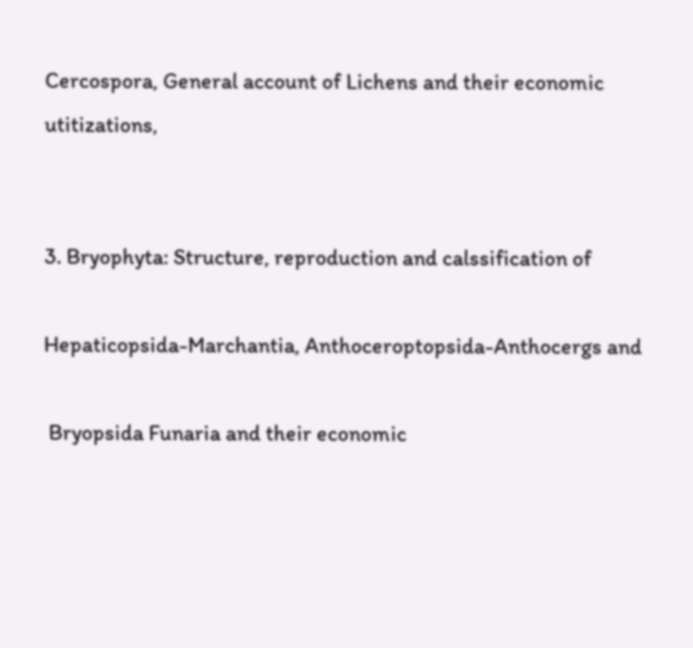Cercospora, General account of Lichens and their economic utitizations,


3. Bryophyta: Structure, reproduction and calssification of

Hepaticopsida-Marchantia, Anthoceroptopsida-Anthocergs and

 Bryopsida Funaria and their economic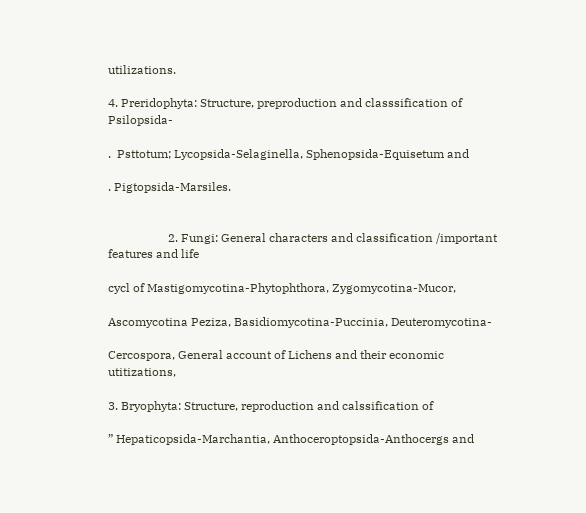utilizations.

4. Preridophyta: Structure, preproduction and classsification of Psilopsida-

.  Psttotum; Lycopsida-Selaginella, Sphenopsida-Equisetum and

. Pigtopsida-Marsiles.


                    2. Fungi: General characters and classification /important features and life

cycl of Mastigomycotina-Phytophthora, Zygomycotina-Mucor,

Ascomycotina Peziza, Basidiomycotina-Puccinia, Deuteromycotina-

Cercospora, General account of Lichens and their economic utitizations,

3. Bryophyta: Structure, reproduction and calssification of

” Hepaticopsida-Marchantia, Anthoceroptopsida-Anthocergs and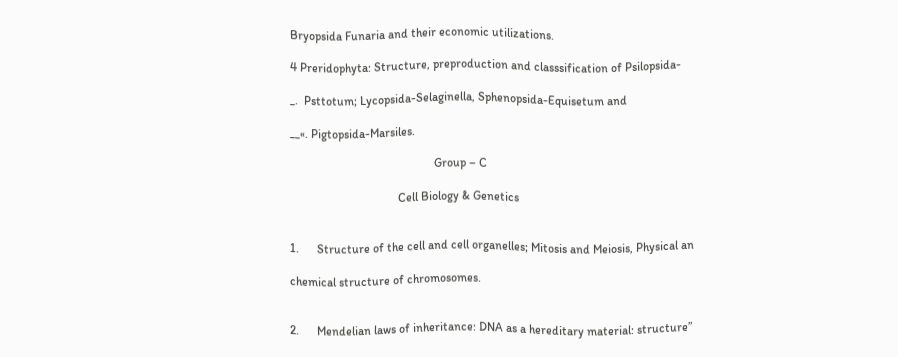Bryopsida Funaria and their economic utilizations.

4 Preridophyta: Structure, preproduction and classsification of Psilopsida-

_.  Psttotum; Lycopsida-Selaginella, Sphenopsida-Equisetum and

__«. Pigtopsida-Marsiles.

                                                Group – C

                                    Cell Biology & Genetics


1.      Structure of the cell and cell organelles; Mitosis and Meiosis, Physical an

chemical structure of chromosomes.


2.      Mendelian laws of inheritance: DNA as a hereditary material: structure”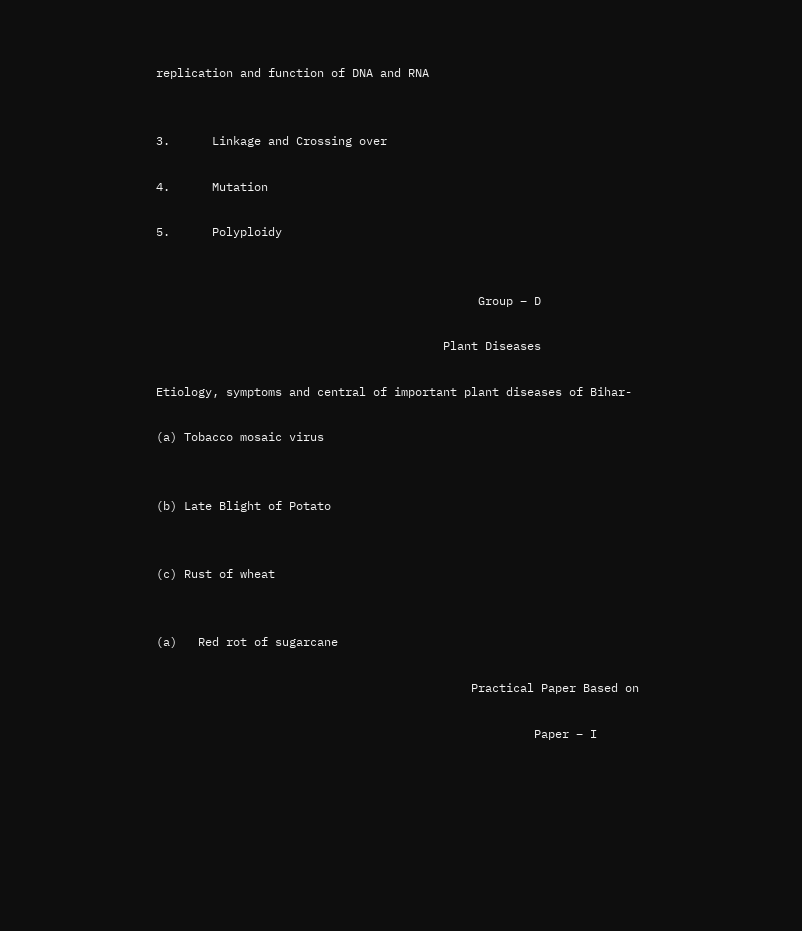replication and function of DNA and RNA


3.      Linkage and Crossing over

4.      Mutation

5.      Polyploidy


                                              Group – D

                                         Plant Diseases

Etiology, symptoms and central of important plant diseases of Bihar-

(a) Tobacco mosaic virus


(b) Late Blight of Potato


(c) Rust of wheat


(a)   Red rot of sugarcane

                                             Practical Paper Based on

                                                      Paper – I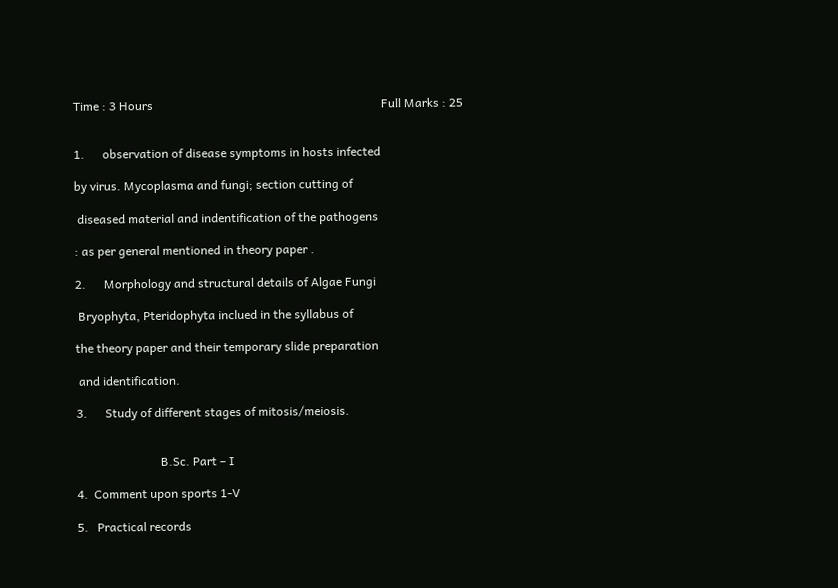Time : 3 Hours                                                                            Full Marks : 25


1.      observation of disease symptoms in hosts infected

by virus. Mycoplasma and fungi; section cutting of

 diseased material and indentification of the pathogens

: as per general mentioned in theory paper .

2.      Morphology and structural details of Algae Fungi

 Bryophyta, Pteridophyta inclued in the syllabus of

the theory paper and their temporary slide preparation

 and identification.

3.      Study of different stages of mitosis/meiosis.


                            B.Sc. Part – I

4.  Comment upon sports 1-V

5.   Practical records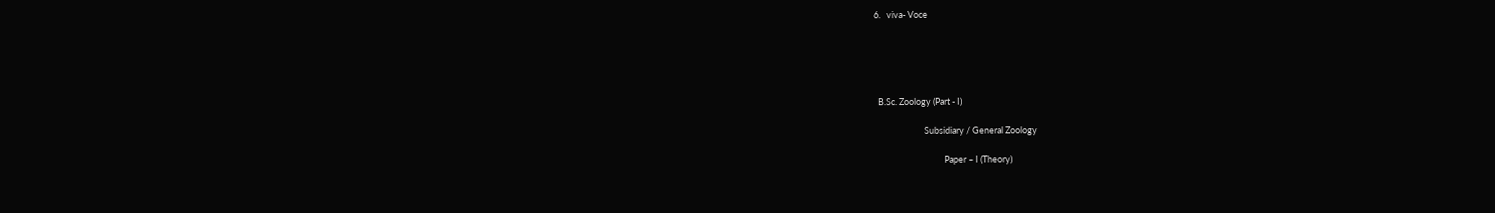6.   viva- Voce





  B.Sc. Zoology (Part - I)

                         Subsidiary / General Zoology

                                   Paper – I (Theory)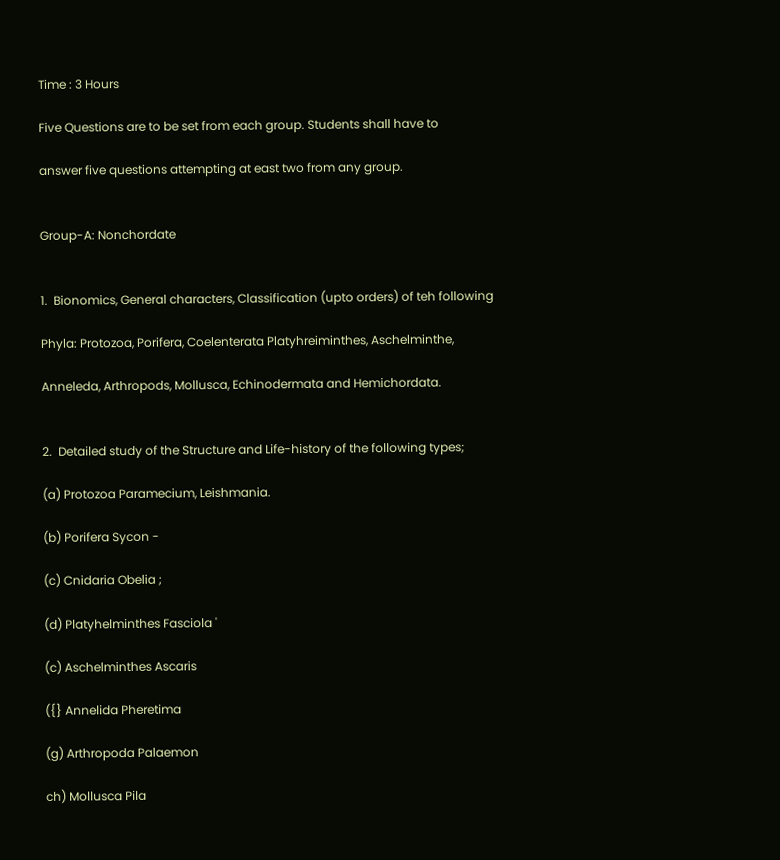Time : 3 Hours

Five Questions are to be set from each group. Students shall have to

answer five questions attempting at east two from any group.


Group-A: Nonchordate


1.  Bionomics, General characters, Classification (upto orders) of teh following

Phyla: Protozoa, Porifera, Coelenterata Platyhreiminthes, Aschelminthe,

Anneleda, Arthropods, Mollusca, Echinodermata and Hemichordata.


2.  Detailed study of the Structure and Life-history of the following types;

(a) Protozoa Paramecium, Leishmania.

(b) Porifera Sycon -

(c) Cnidaria Obelia ;

(d) Platyhelminthes Fasciola '

(c) Aschelminthes Ascaris

({} Annelida Pheretima

(g) Arthropoda Palaemon

ch) Mollusca Pila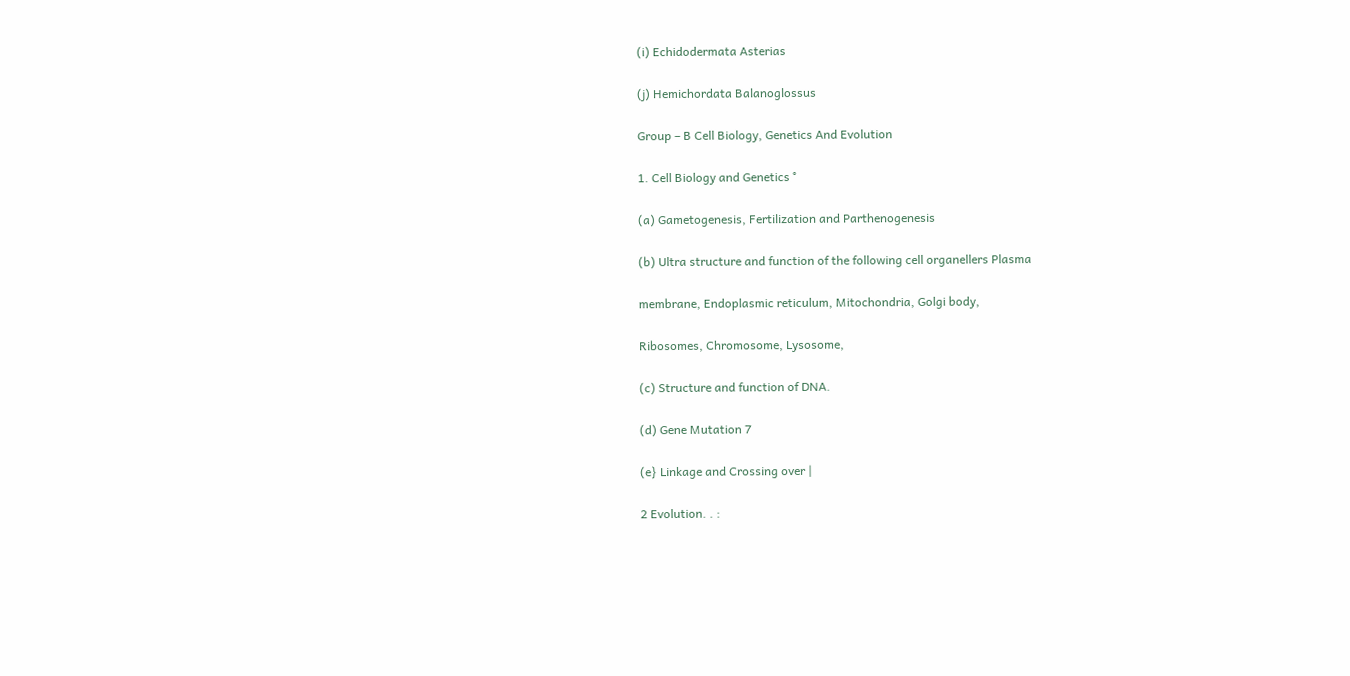(i) Echidodermata Asterias

(j) Hemichordata Balanoglossus

Group – B Cell Biology, Genetics And Evolution

1. Cell Biology and Genetics °

(a) Gametogenesis, Fertilization and Parthenogenesis

(b) Ultra structure and function of the following cell organellers Plasma

membrane, Endoplasmic reticulum, Mitochondria, Golgi body,

Ribosomes, Chromosome, Lysosome,

(c) Structure and function of DNA.

(d) Gene Mutation 7

(e} Linkage and Crossing over |

2 Evolution. . :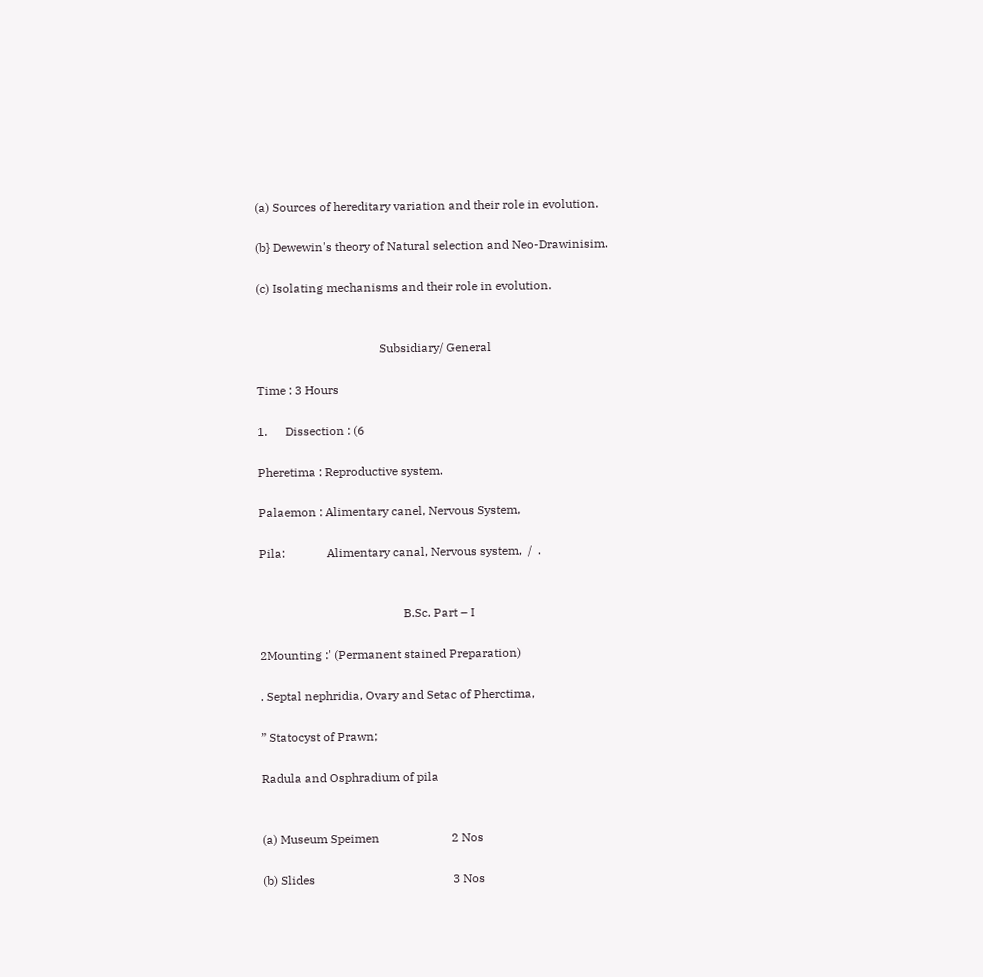(a) Sources of hereditary variation and their role in evolution.

(b} Dewewin's theory of Natural selection and Neo-Drawinisim.

(c) Isolating mechanisms and their role in evolution.


                                         Subsidiary/ General

Time : 3 Hours

1.      Dissection : (6

Pheretima : Reproductive system.

Palaemon : Alimentary canel, Nervous System,

Pila:              Alimentary canal, Nervous system,  /  .


                                                B.Sc. Part – I

2Mounting :' (Permanent stained Preparation)

. Septal nephridia, Ovary and Setac of Pherctima,

” Statocyst of Prawn;

Radula and Osphradium of pila


(a) Museum Speimen                        2 Nos

(b) Slides                                              3 Nos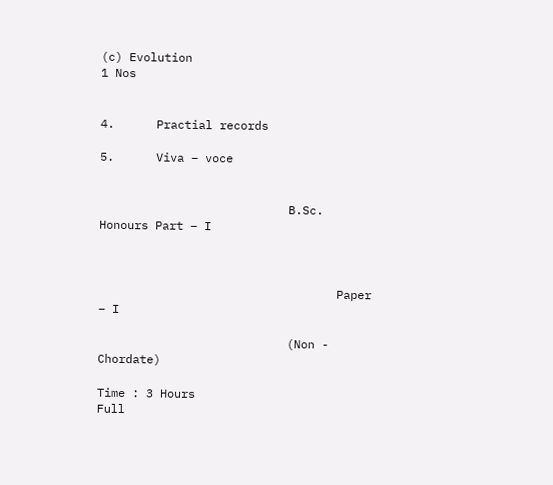(c) Evolution                                        1 Nos


4.      Practial records

5.      Viva – voce


                           B.Sc. Honours Part – I



                                  Paper – I

                           (Non - Chordate)

Time : 3 Hours                                                                        Full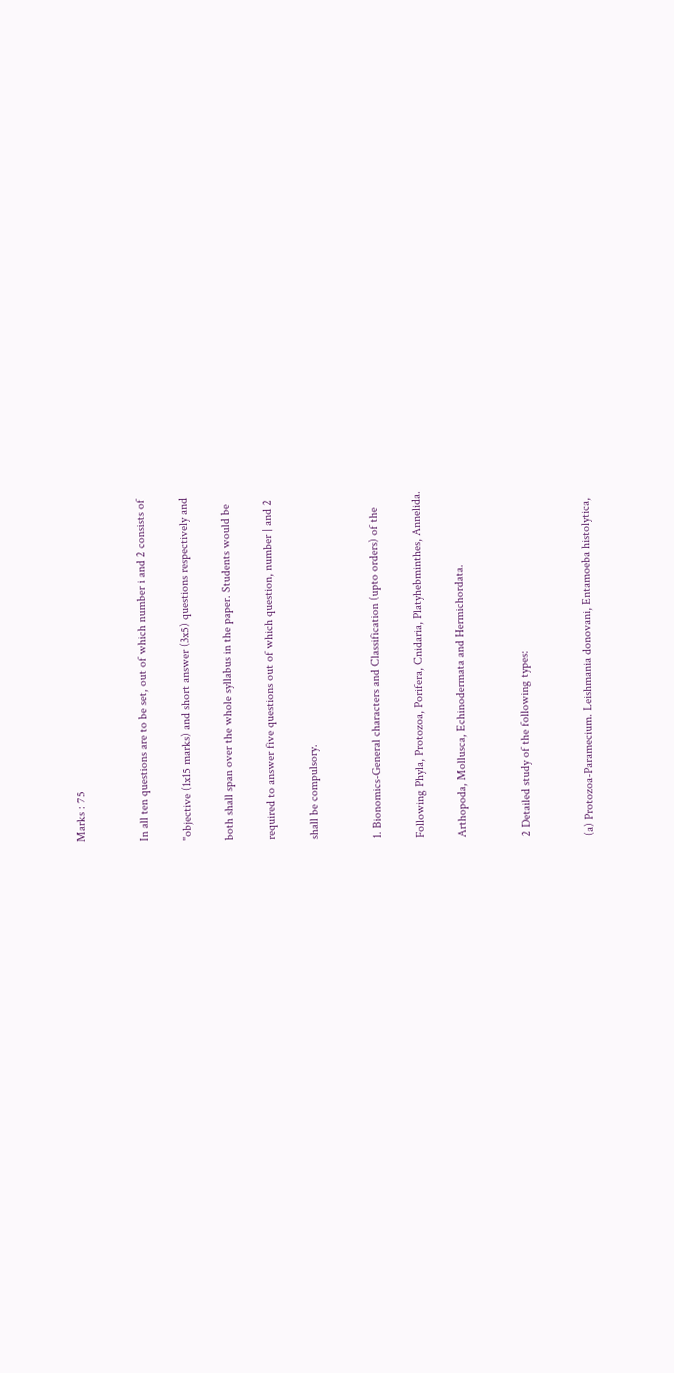Marks : 75


In all ten questions are to be set, out of which number i and 2 consists of

"objective (1x15 marks) and short answer (3x5) questions respectively and

both shall span over the whole syllabus in the paper. Students would be

required to answer five questions out of which question, number | and 2

shall be compulsory.


1. Bionomics-General characters and Classification (upto orders) of the

Following Phyla, Protozoa, Porifera, Cnidaria, Platyhebminthes, Annelida.

Arthopoda, Mollusca, Echinodermata and Hermichordata.


2 Detailed study of the following types:


(a) Protozoa-Paramecium. Leishmania donovani, Entamoeba histolytica,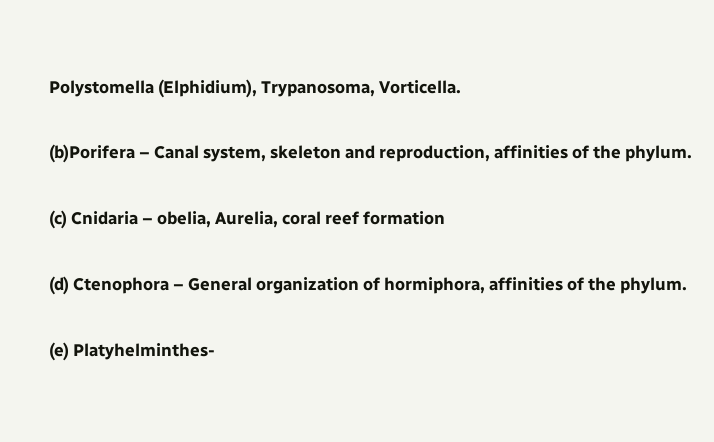Polystomella (Elphidium), Trypanosoma, Vorticella.

(b)Porifera – Canal system, skeleton and reproduction, affinities of the phylum.

(c) Cnidaria – obelia, Aurelia, coral reef formation

(d) Ctenophora – General organization of hormiphora, affinities of the phylum.

(e) Platyhelminthes-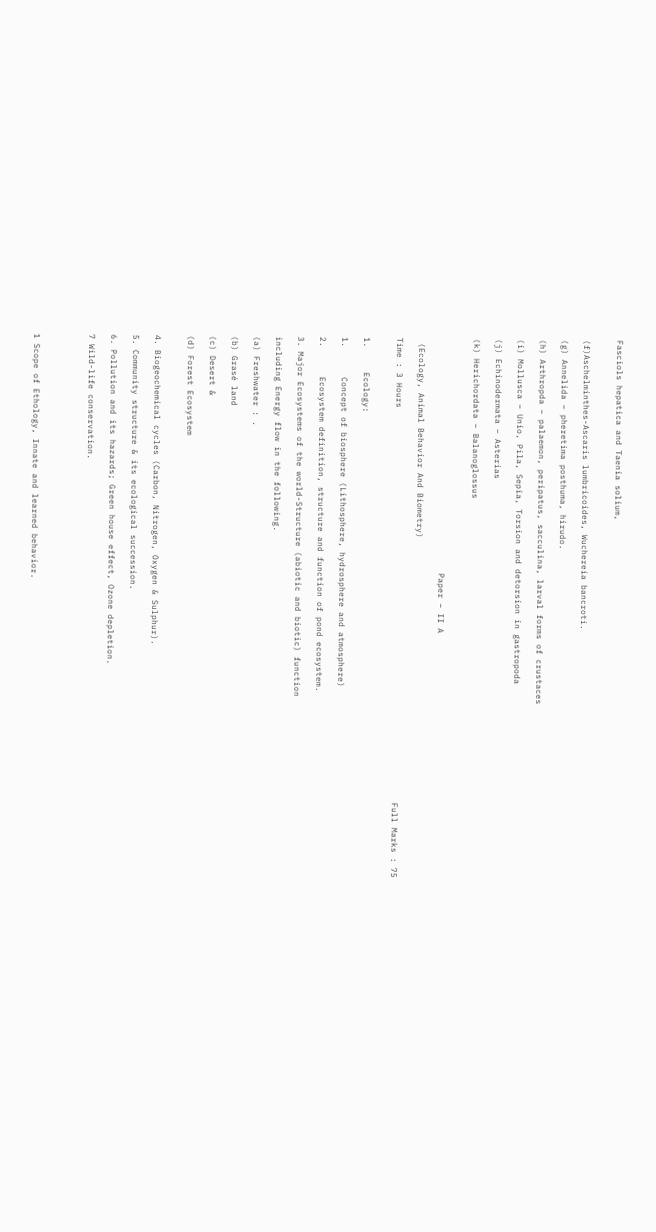Fasciols hepatica and Taenia solium,


(f)Aschelminthes-Ascaris lumbricoides, Wuchereia bancroti.

(g) Annelida – pheretima posthuma, hirudo.

(h) Arthropda – palaemon, peripatus, sacculina, larval forms of crustaces

(i) Mollusca – Unio, Pila, Sepia, Torsion and detorsion in gastropoda

(j) Echinodermata – Asterias

(k) Herichordata – Balanoglossus


                                               Paper – II A

 (Ecology, Animal Behavior And Biometry)

Time : 3 Hours                                                                               Full Marks : 75


1.     Ecology:

1.      Concept of biosphere (Lithosphere, hydrosphere and atmosphere)

2.      Ecosystem definition, structure and function of pond ecosystem.

3. Major Ecosystems of the world-Structure (abiotic and biotic) function

including Energy flow in the following.

(a) Freshwater : .

(b) Grasé land

(c) Desert &

(d) Forest Ecosystem


4. Biogeochemical cycles (Carbon, Nitrogen, Oxygen & Sulphur).

5. Community structure & its ecological succession.

6. Pollution and its hazards; Green house effect, Ozone depletion.

7 Wild-life conservation.




1 Scope of Ethology, Innate and learned behavior.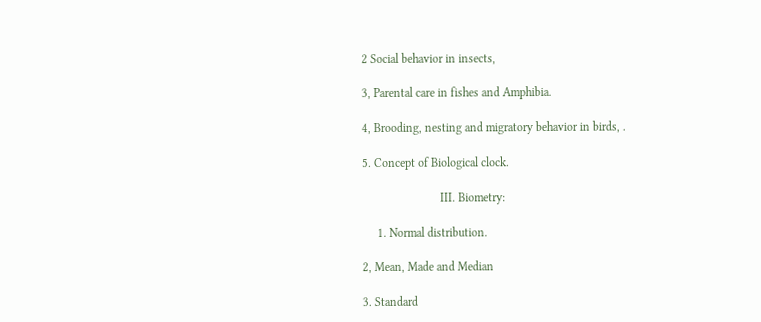2 Social behavior in insects,

3, Parental care in fishes and Amphibia.

4, Brooding, nesting and migratory behavior in birds, .

5. Concept of Biological clock.

                          III. Biometry:

     1. Normal distribution.

2, Mean, Made and Median

3. Standard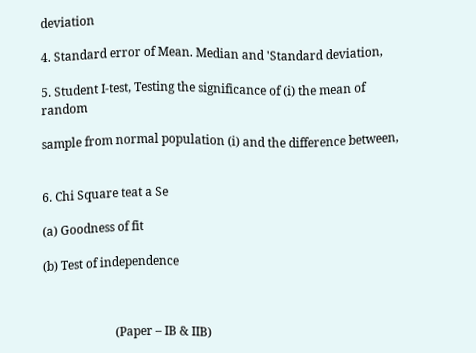deviation

4. Standard error of Mean. Median and 'Standard deviation,

5. Student I-test, Testing the significance of (i) the mean of random

sample from normal population (i) and the difference between,


6. Chi Square teat a Se

(a) Goodness of fit

(b) Test of independence



                        (Paper – IB & IIB)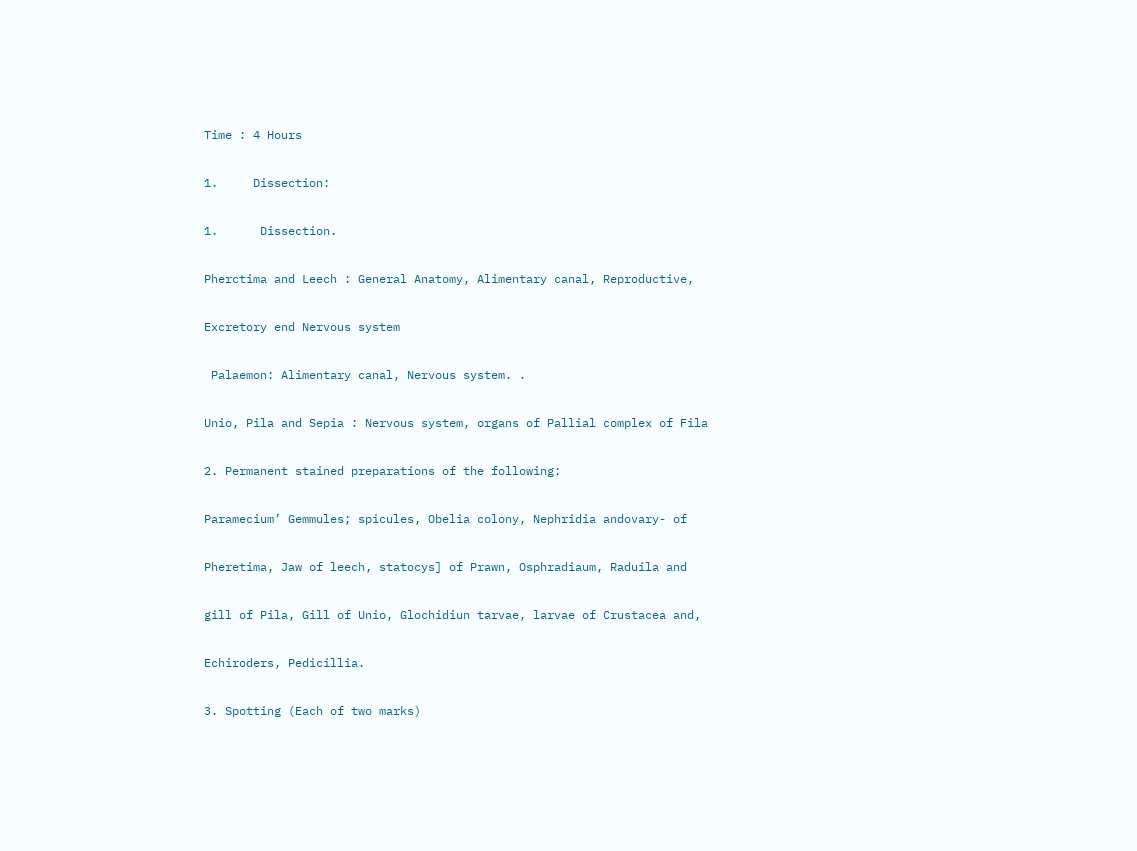Time : 4 Hours

1.     Dissection:

1.      Dissection.

Pherctima and Leech : General Anatomy, Alimentary canal, Reproductive,

Excretory end Nervous system

 Palaemon: Alimentary canal, Nervous system. .

Unio, Pila and Sepia : Nervous system, organs of Pallial complex of Fila

2. Permanent stained preparations of the following:

Paramecium’ Gemmules; spicules, Obelia colony, Nephridia andovary- of

Pheretima, Jaw of leech, statocys] of Prawn, Osphradiaum, Raduila and

gill of Pila, Gill of Unio, Glochidiun tarvae, larvae of Crustacea and,

Echiroders, Pedicillia.

3. Spotting (Each of two marks)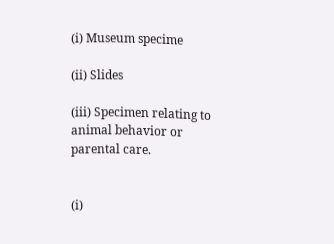(i) Museum specime

(ii) Slides

(iii) Specimen relating to animal behavior or parental care.


(i)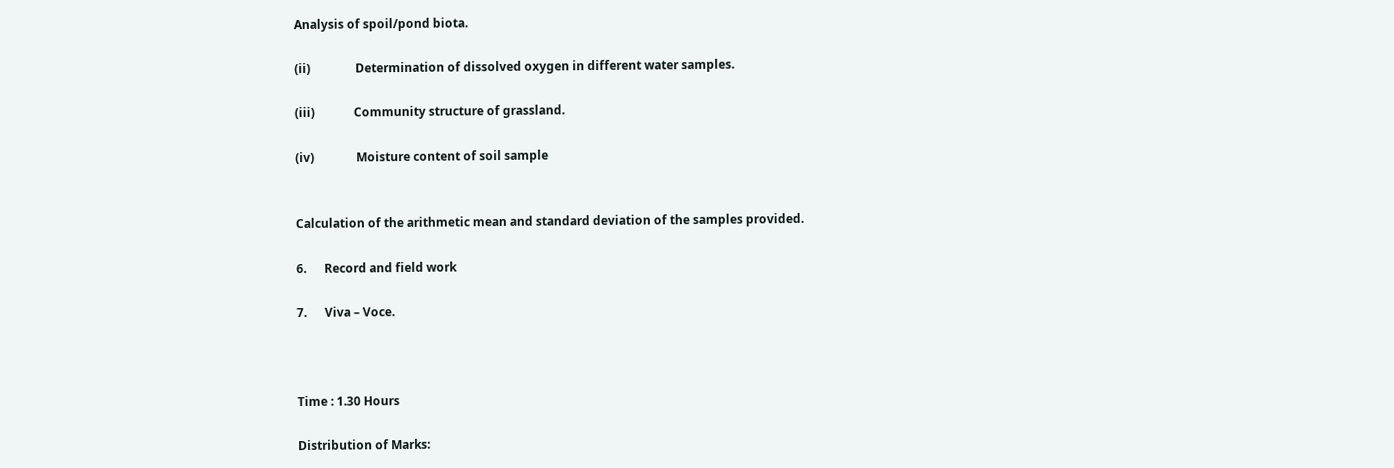Analysis of spoil/pond biota.

(ii)               Determination of dissolved oxygen in different water samples.

(iii)             Community structure of grassland.

(iv)              Moisture content of soil sample


Calculation of the arithmetic mean and standard deviation of the samples provided.

6.      Record and field work

7.      Viva – Voce.



Time : 1.30 Hours

Distribution of Marks: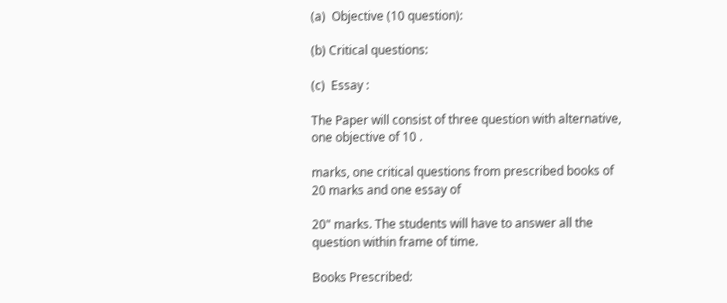(a)  Objective (10 question):

(b) Critical questions:

(c)  Essay :

The Paper will consist of three question with alternative, one objective of 10 .

marks, one critical questions from prescribed books of 20 marks and one essay of

20" marks. The students will have to answer all the question within frame of time.

Books Prescribed: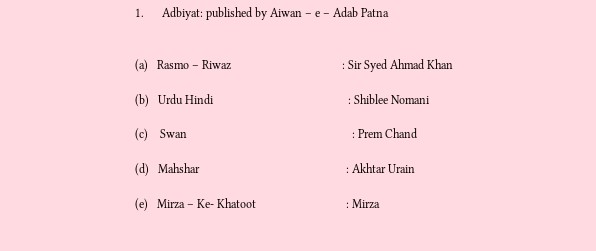1.      Adbiyat: published by Aiwan – e – Adab Patna


(a)   Rasmo – Riwaz                                     : Sir Syed Ahmad Khan

(b)   Urdu Hindi                                             : Shiblee Nomani

(c)    Swan                                                       : Prem Chand

(d)   Mahshar                                                 : Akhtar Urain

(e)   Mirza – Ke- Khatoot                              : Mirza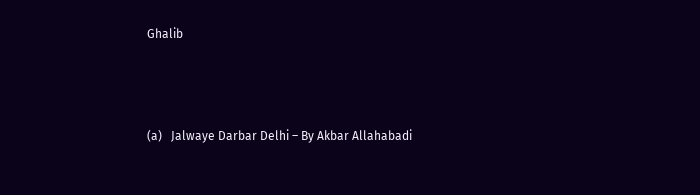Ghalib



(a)   Jalwaye Darbar Delhi – By Akbar Allahabadi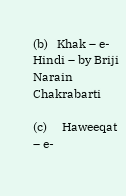(b)   Khak – e- Hindi – by Briji Narain Chakrabarti

(c)     Haweeqat – e-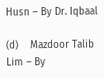Husn – By Dr. Iqbaal

(d)    Mazdoor Talib Lim – By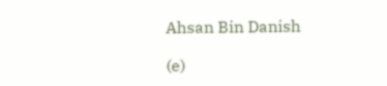Ahsan Bin Danish

(e)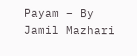Payam – By Jamil Mazhari